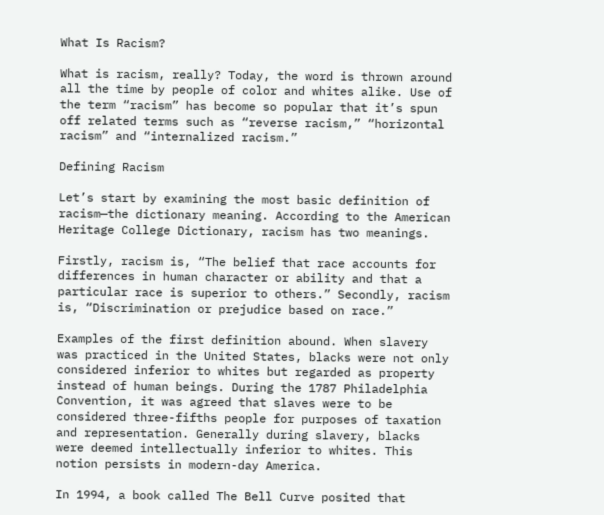What Is Racism?

What is racism, really? Today, the word is thrown around all the time by people of color and whites alike. Use of the term “racism” has become so popular that it’s spun off related terms such as “reverse racism,” “horizontal racism” and “internalized racism.”

Defining Racism

Let’s start by examining the most basic definition of racism—the dictionary meaning. According to the American Heritage College Dictionary, racism has two meanings.

Firstly, racism is, “The belief that race accounts for differences in human character or ability and that a particular race is superior to others.” Secondly, racism is, “Discrimination or prejudice based on race.”

Examples of the first definition abound. When slavery was practiced in the United States, blacks were not only considered inferior to whites but regarded as property instead of human beings. During the 1787 Philadelphia Convention, it was agreed that slaves were to be considered three-fifths people for purposes of taxation and representation. Generally during slavery, blacks were deemed intellectually inferior to whites. This notion persists in modern-day America.

In 1994, a book called The Bell Curve posited that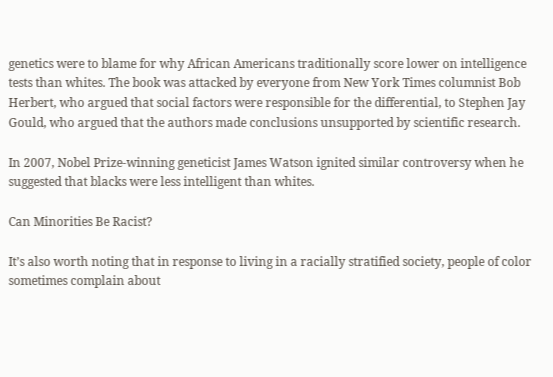genetics were to blame for why African Americans traditionally score lower on intelligence tests than whites. The book was attacked by everyone from New York Times columnist Bob Herbert, who argued that social factors were responsible for the differential, to Stephen Jay Gould, who argued that the authors made conclusions unsupported by scientific research.

In 2007, Nobel Prize-winning geneticist James Watson ignited similar controversy when he suggested that blacks were less intelligent than whites.

Can Minorities Be Racist?

It’s also worth noting that in response to living in a racially stratified society, people of color sometimes complain about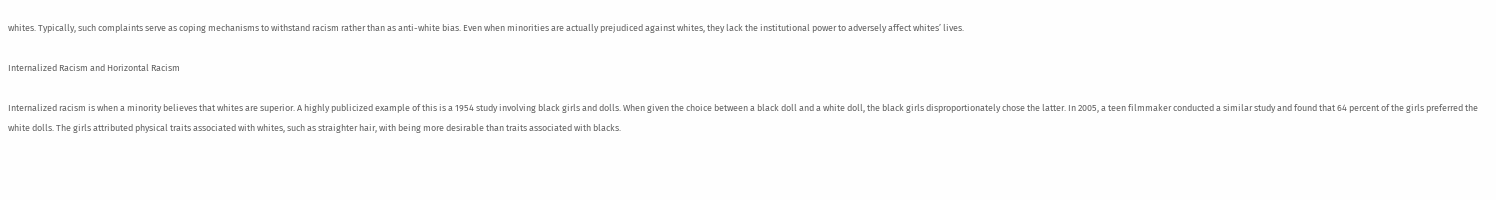whites. Typically, such complaints serve as coping mechanisms to withstand racism rather than as anti-white bias. Even when minorities are actually prejudiced against whites, they lack the institutional power to adversely affect whites’ lives.

Internalized Racism and Horizontal Racism

Internalized racism is when a minority believes that whites are superior. A highly publicized example of this is a 1954 study involving black girls and dolls. When given the choice between a black doll and a white doll, the black girls disproportionately chose the latter. In 2005, a teen filmmaker conducted a similar study and found that 64 percent of the girls preferred the white dolls. The girls attributed physical traits associated with whites, such as straighter hair, with being more desirable than traits associated with blacks.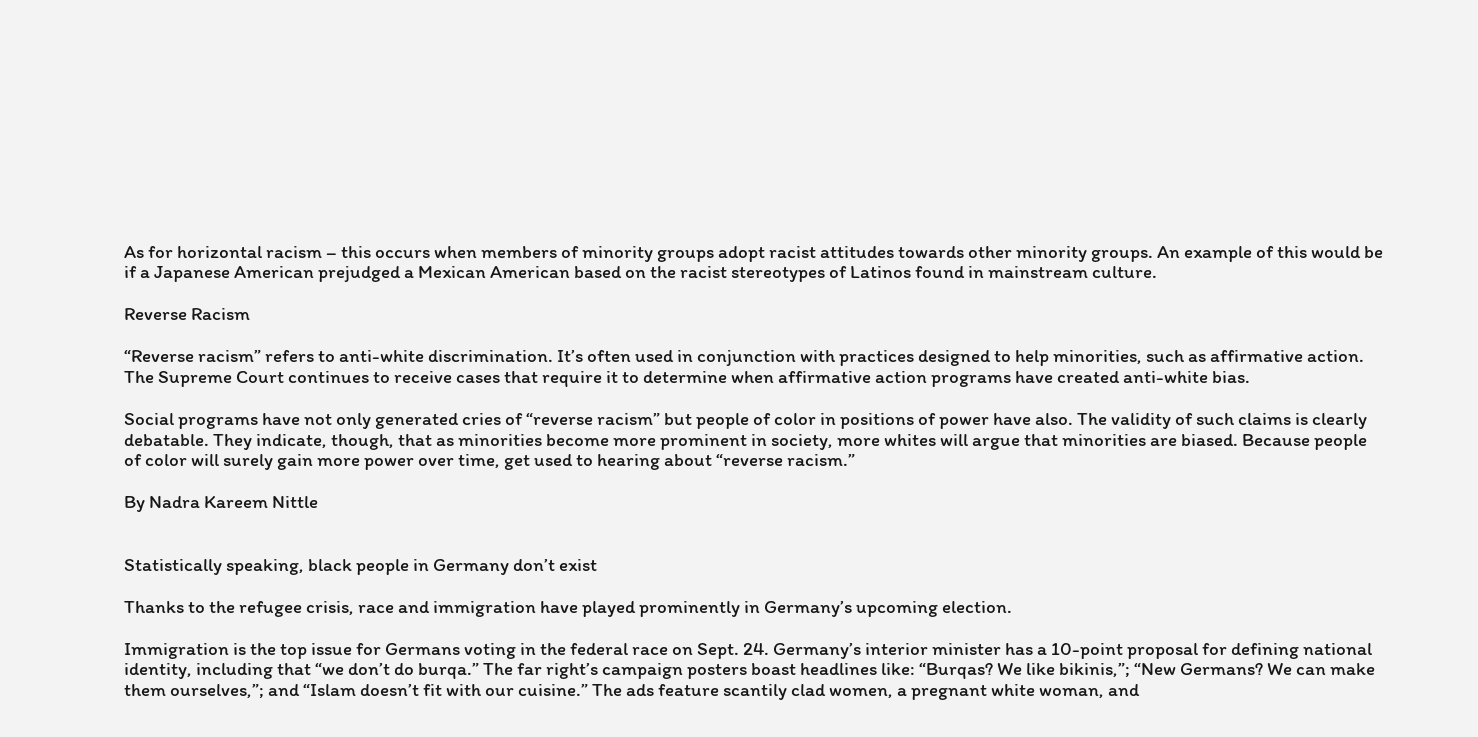As for horizontal racism – this occurs when members of minority groups adopt racist attitudes towards other minority groups. An example of this would be if a Japanese American prejudged a Mexican American based on the racist stereotypes of Latinos found in mainstream culture.

Reverse Racism

“Reverse racism” refers to anti-white discrimination. It’s often used in conjunction with practices designed to help minorities, such as affirmative action. The Supreme Court continues to receive cases that require it to determine when affirmative action programs have created anti-white bias.

Social programs have not only generated cries of “reverse racism” but people of color in positions of power have also. The validity of such claims is clearly debatable. They indicate, though, that as minorities become more prominent in society, more whites will argue that minorities are biased. Because people of color will surely gain more power over time, get used to hearing about “reverse racism.”

By Nadra Kareem Nittle


Statistically speaking, black people in Germany don’t exist

Thanks to the refugee crisis, race and immigration have played prominently in Germany’s upcoming election.

Immigration is the top issue for Germans voting in the federal race on Sept. 24. Germany’s interior minister has a 10-point proposal for defining national identity, including that “we don’t do burqa.” The far right’s campaign posters boast headlines like: “Burqas? We like bikinis,”; “New Germans? We can make them ourselves,”; and “Islam doesn’t fit with our cuisine.” The ads feature scantily clad women, a pregnant white woman, and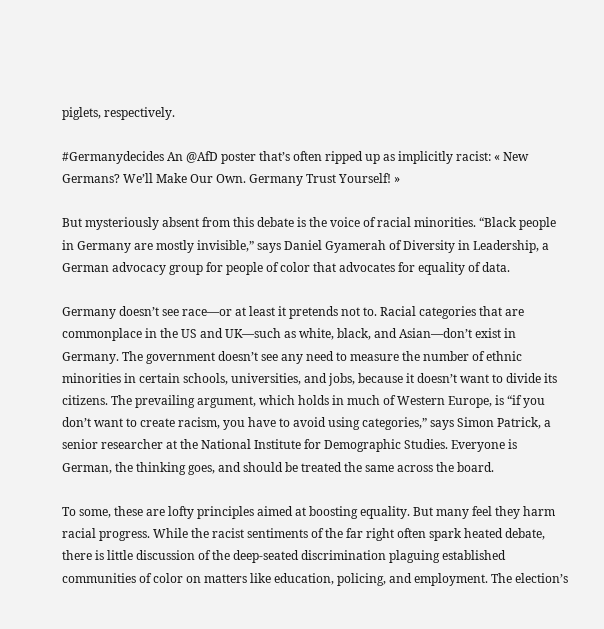piglets, respectively.

#Germanydecides An @AfD poster that’s often ripped up as implicitly racist: « New Germans? We’ll Make Our Own. Germany Trust Yourself! »

But mysteriously absent from this debate is the voice of racial minorities. “Black people in Germany are mostly invisible,” says Daniel Gyamerah of Diversity in Leadership, a German advocacy group for people of color that advocates for equality of data.

Germany doesn’t see race—or at least it pretends not to. Racial categories that are commonplace in the US and UK—such as white, black, and Asian—don’t exist in Germany. The government doesn’t see any need to measure the number of ethnic minorities in certain schools, universities, and jobs, because it doesn’t want to divide its citizens. The prevailing argument, which holds in much of Western Europe, is “if you don’t want to create racism, you have to avoid using categories,” says Simon Patrick, a senior researcher at the National Institute for Demographic Studies. Everyone is German, the thinking goes, and should be treated the same across the board.

To some, these are lofty principles aimed at boosting equality. But many feel they harm racial progress. While the racist sentiments of the far right often spark heated debate, there is little discussion of the deep-seated discrimination plaguing established communities of color on matters like education, policing, and employment. The election’s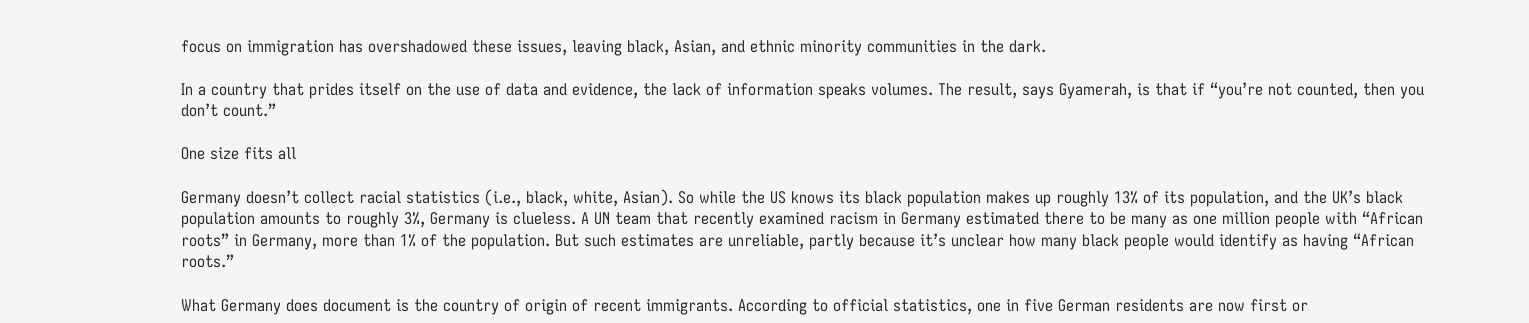focus on immigration has overshadowed these issues, leaving black, Asian, and ethnic minority communities in the dark.

In a country that prides itself on the use of data and evidence, the lack of information speaks volumes. The result, says Gyamerah, is that if “you’re not counted, then you don’t count.”

One size fits all

Germany doesn’t collect racial statistics (i.e., black, white, Asian). So while the US knows its black population makes up roughly 13% of its population, and the UK’s black population amounts to roughly 3%, Germany is clueless. A UN team that recently examined racism in Germany estimated there to be many as one million people with “African roots” in Germany, more than 1% of the population. But such estimates are unreliable, partly because it’s unclear how many black people would identify as having “African roots.”

What Germany does document is the country of origin of recent immigrants. According to official statistics, one in five German residents are now first or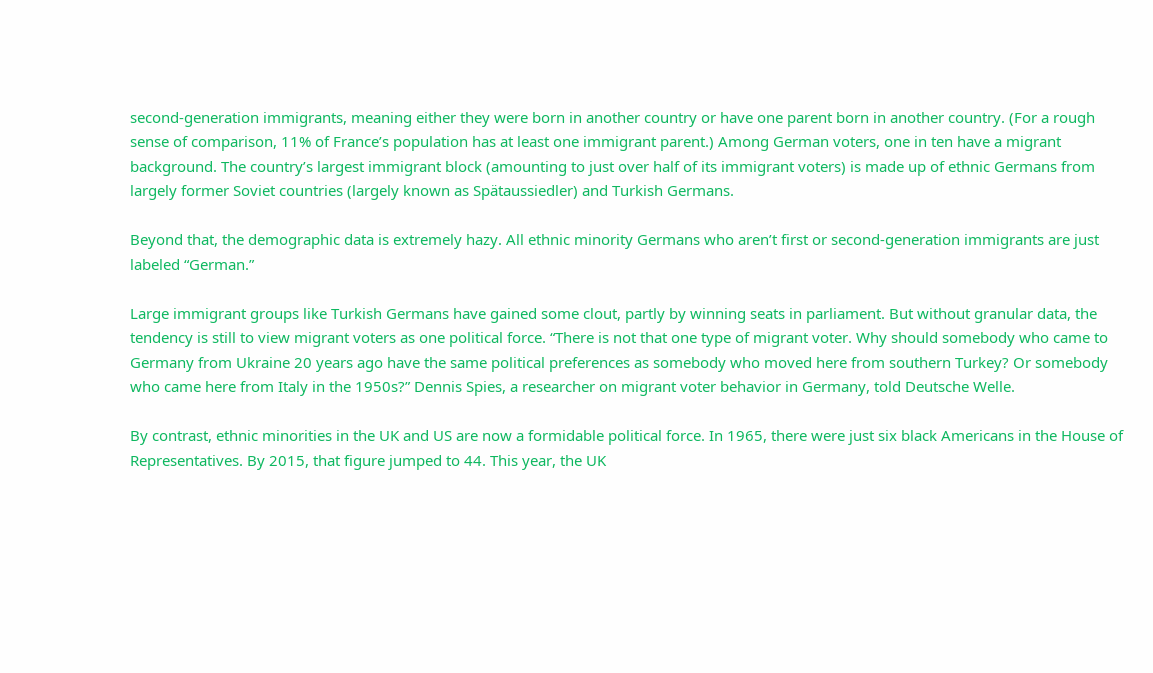second-generation immigrants, meaning either they were born in another country or have one parent born in another country. (For a rough sense of comparison, 11% of France’s population has at least one immigrant parent.) Among German voters, one in ten have a migrant background. The country’s largest immigrant block (amounting to just over half of its immigrant voters) is made up of ethnic Germans from largely former Soviet countries (largely known as Spätaussiedler) and Turkish Germans.

Beyond that, the demographic data is extremely hazy. All ethnic minority Germans who aren’t first or second-generation immigrants are just labeled “German.”

Large immigrant groups like Turkish Germans have gained some clout, partly by winning seats in parliament. But without granular data, the tendency is still to view migrant voters as one political force. “There is not that one type of migrant voter. Why should somebody who came to Germany from Ukraine 20 years ago have the same political preferences as somebody who moved here from southern Turkey? Or somebody who came here from Italy in the 1950s?” Dennis Spies, a researcher on migrant voter behavior in Germany, told Deutsche Welle.

By contrast, ethnic minorities in the UK and US are now a formidable political force. In 1965, there were just six black Americans in the House of Representatives. By 2015, that figure jumped to 44. This year, the UK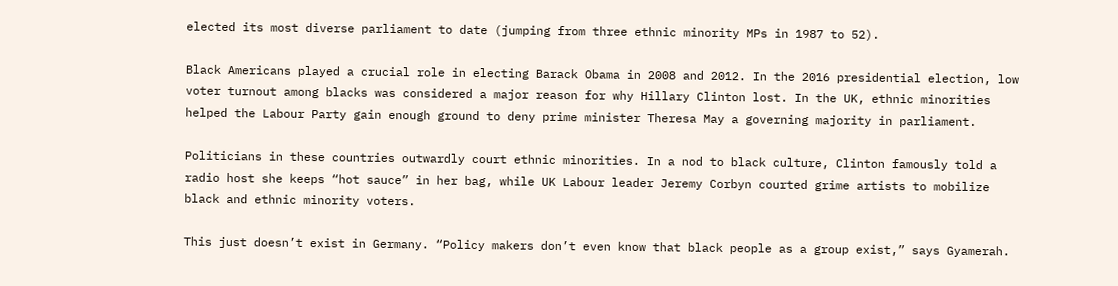elected its most diverse parliament to date (jumping from three ethnic minority MPs in 1987 to 52).

Black Americans played a crucial role in electing Barack Obama in 2008 and 2012. In the 2016 presidential election, low voter turnout among blacks was considered a major reason for why Hillary Clinton lost. In the UK, ethnic minorities helped the Labour Party gain enough ground to deny prime minister Theresa May a governing majority in parliament.

Politicians in these countries outwardly court ethnic minorities. In a nod to black culture, Clinton famously told a radio host she keeps “hot sauce” in her bag, while UK Labour leader Jeremy Corbyn courted grime artists to mobilize black and ethnic minority voters.

This just doesn’t exist in Germany. “Policy makers don’t even know that black people as a group exist,” says Gyamerah.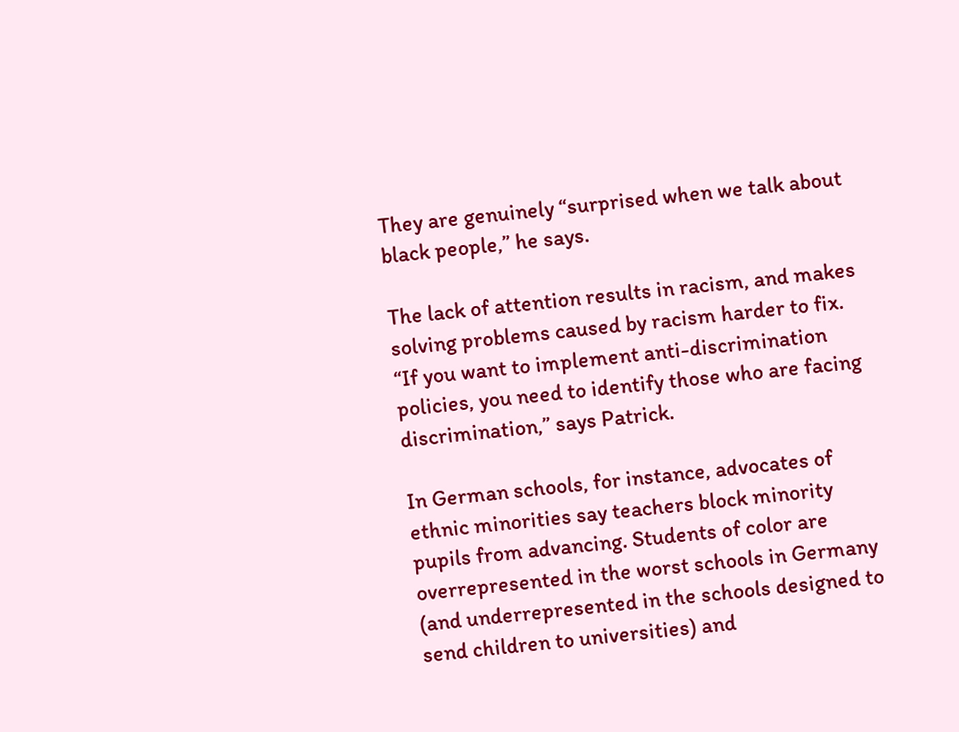They are genuinely “surprised when we talk about black people,” he says.

The lack of attention results in racism, and makes solving problems caused by racism harder to fix. “If you want to implement anti-discrimination policies, you need to identify those who are facing discrimination,” says Patrick.

In German schools, for instance, advocates of ethnic minorities say teachers block minority pupils from advancing. Students of color are overrepresented in the worst schools in Germany (and underrepresented in the schools designed to send children to universities) and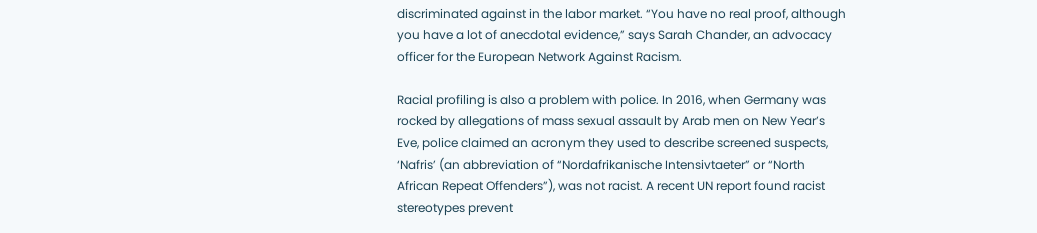discriminated against in the labor market. “You have no real proof, although you have a lot of anecdotal evidence,” says Sarah Chander, an advocacy officer for the European Network Against Racism.

Racial profiling is also a problem with police. In 2016, when Germany was rocked by allegations of mass sexual assault by Arab men on New Year’s Eve, police claimed an acronym they used to describe screened suspects, ‘Nafris’ (an abbreviation of “Nordafrikanische Intensivtaeter” or “North African Repeat Offenders”), was not racist. A recent UN report found racist stereotypes prevent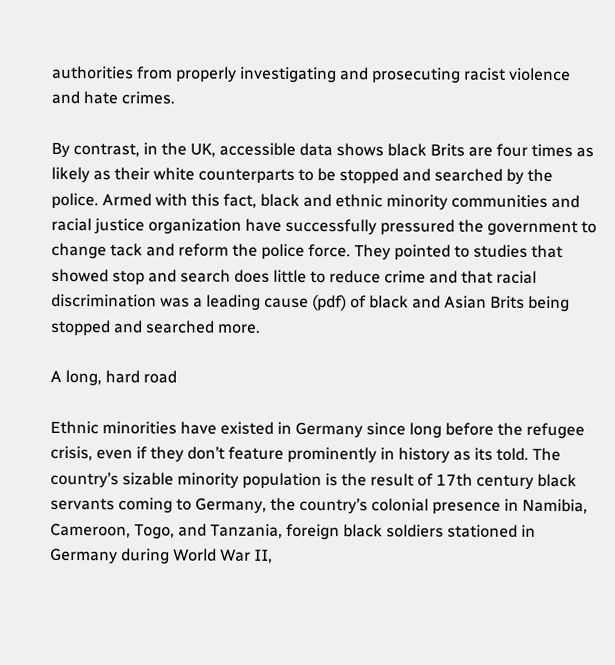authorities from properly investigating and prosecuting racist violence and hate crimes.

By contrast, in the UK, accessible data shows black Brits are four times as likely as their white counterparts to be stopped and searched by the police. Armed with this fact, black and ethnic minority communities and racial justice organization have successfully pressured the government to change tack and reform the police force. They pointed to studies that showed stop and search does little to reduce crime and that racial discrimination was a leading cause (pdf) of black and Asian Brits being stopped and searched more.

A long, hard road

Ethnic minorities have existed in Germany since long before the refugee crisis, even if they don’t feature prominently in history as its told. The country’s sizable minority population is the result of 17th century black servants coming to Germany, the country’s colonial presence in Namibia, Cameroon, Togo, and Tanzania, foreign black soldiers stationed in Germany during World War II,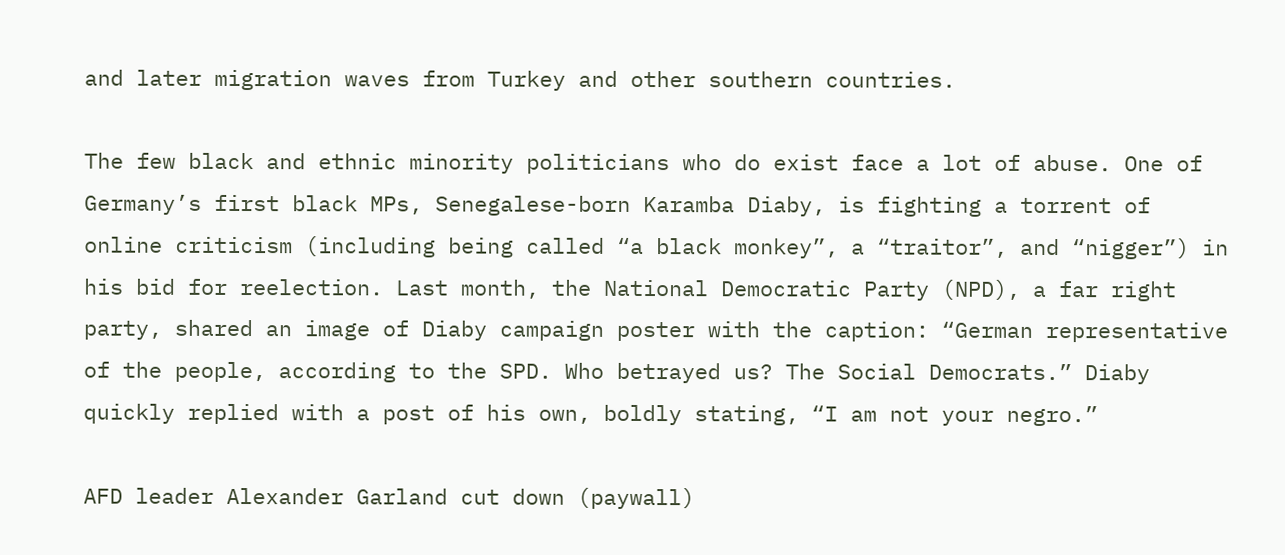and later migration waves from Turkey and other southern countries.

The few black and ethnic minority politicians who do exist face a lot of abuse. One of Germany’s first black MPs, Senegalese-born Karamba Diaby, is fighting a torrent of online criticism (including being called “a black monkey”, a “traitor”, and “nigger”) in his bid for reelection. Last month, the National Democratic Party (NPD), a far right party, shared an image of Diaby campaign poster with the caption: “German representative of the people, according to the SPD. Who betrayed us? The Social Democrats.” Diaby quickly replied with a post of his own, boldly stating, “I am not your negro.”

AFD leader Alexander Garland cut down (paywall)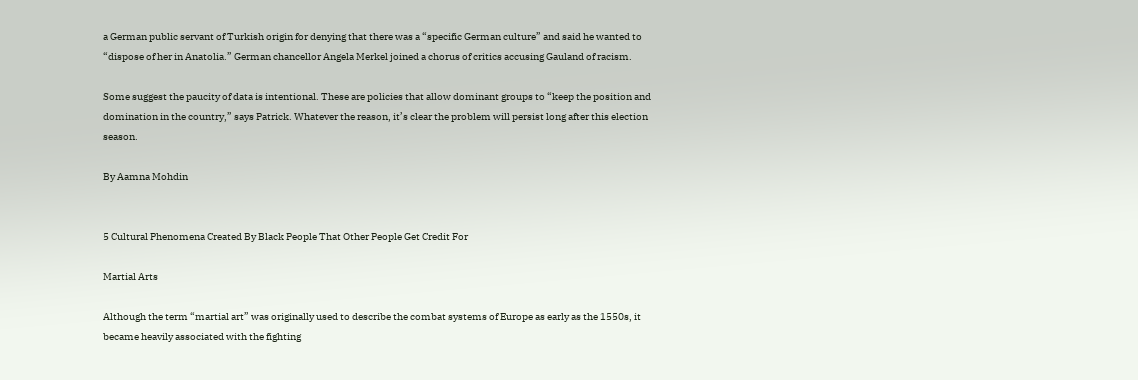a German public servant of Turkish origin for denying that there was a “specific German culture” and said he wanted to “dispose of her in Anatolia.” German chancellor Angela Merkel joined a chorus of critics accusing Gauland of racism.

Some suggest the paucity of data is intentional. These are policies that allow dominant groups to “keep the position and domination in the country,” says Patrick. Whatever the reason, it’s clear the problem will persist long after this election season.

By Aamna Mohdin


5 Cultural Phenomena Created By Black People That Other People Get Credit For

Martial Arts

Although the term “martial art” was originally used to describe the combat systems of Europe as early as the 1550s, it became heavily associated with the fighting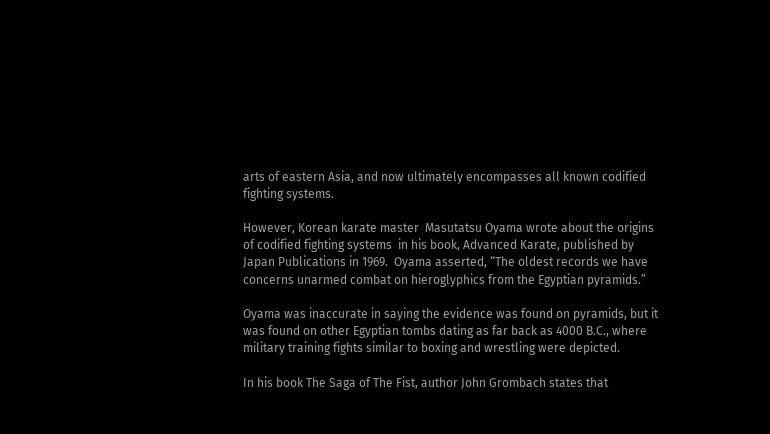arts of eastern Asia, and now ultimately encompasses all known codified fighting systems.

However, Korean karate master  Masutatsu Oyama wrote about the origins of codified fighting systems  in his book, Advanced Karate, published by Japan Publications in 1969.  Oyama asserted, “The oldest records we have concerns unarmed combat on hieroglyphics from the Egyptian pyramids.”

Oyama was inaccurate in saying the evidence was found on pyramids, but it was found on other Egyptian tombs dating as far back as 4000 B.C., where military training fights similar to boxing and wrestling were depicted.

In his book The Saga of The Fist, author John Grombach states that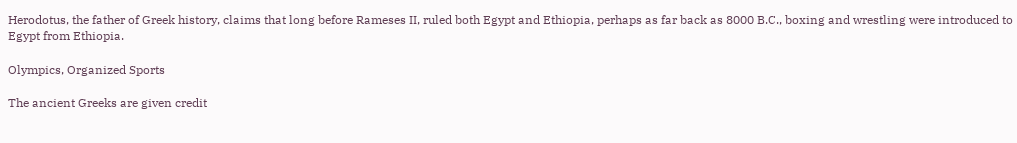Herodotus, the father of Greek history, claims that long before Rameses II, ruled both Egypt and Ethiopia, perhaps as far back as 8000 B.C., boxing and wrestling were introduced to Egypt from Ethiopia.

Olympics, Organized Sports

The ancient Greeks are given credit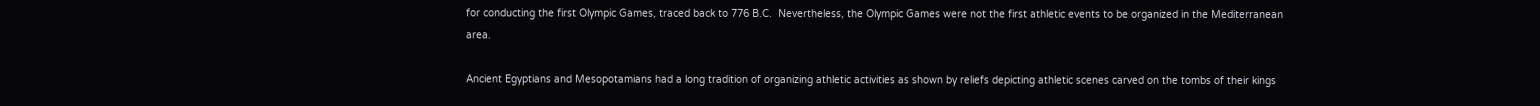for conducting the first Olympic Games, traced back to 776 B.C.  Nevertheless, the Olympic Games were not the first athletic events to be organized in the Mediterranean area.

Ancient Egyptians and Mesopotamians had a long tradition of organizing athletic activities as shown by reliefs depicting athletic scenes carved on the tombs of their kings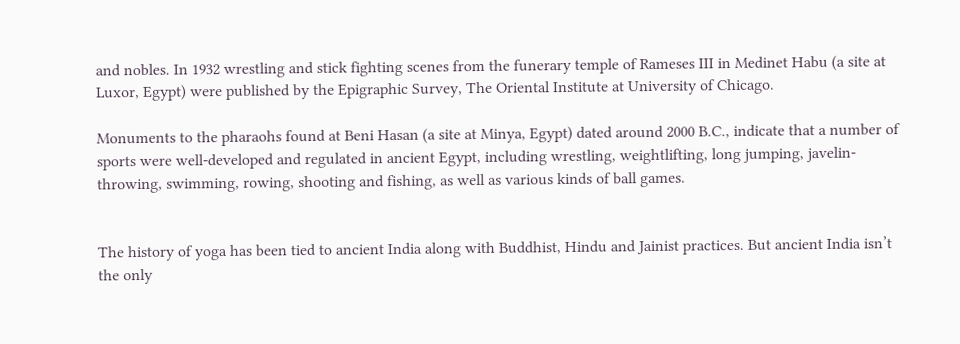and nobles. In 1932 wrestling and stick fighting scenes from the funerary temple of Rameses III in Medinet Habu (a site at Luxor, Egypt) were published by the Epigraphic Survey, The Oriental Institute at University of Chicago.

Monuments to the pharaohs found at Beni Hasan (a site at Minya, Egypt) dated around 2000 B.C., indicate that a number of sports were well-developed and regulated in ancient Egypt, including wrestling, weightlifting, long jumping, javelin-throwing, swimming, rowing, shooting and fishing, as well as various kinds of ball games.


The history of yoga has been tied to ancient India along with Buddhist, Hindu and Jainist practices. But ancient India isn’t the only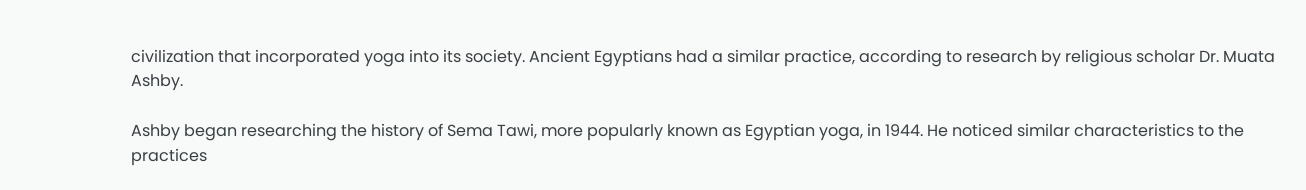civilization that incorporated yoga into its society. Ancient Egyptians had a similar practice, according to research by religious scholar Dr. Muata Ashby.

Ashby began researching the history of Sema Tawi, more popularly known as Egyptian yoga, in 1944. He noticed similar characteristics to the practices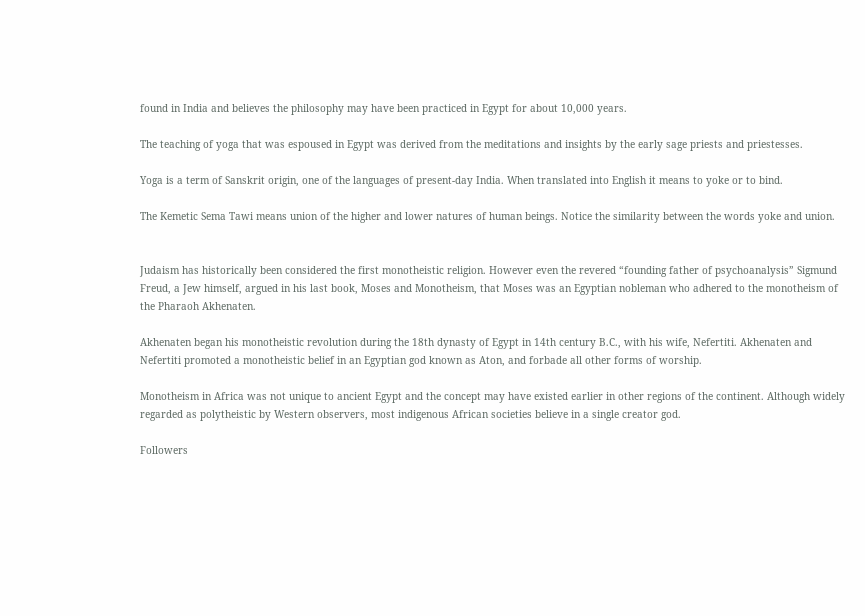found in India and believes the philosophy may have been practiced in Egypt for about 10,000 years.

The teaching of yoga that was espoused in Egypt was derived from the meditations and insights by the early sage priests and priestesses.

Yoga is a term of Sanskrit origin, one of the languages of present-day India. When translated into English it means to yoke or to bind.

The Kemetic Sema Tawi means union of the higher and lower natures of human beings. Notice the similarity between the words yoke and union.


Judaism has historically been considered the first monotheistic religion. However even the revered “founding father of psychoanalysis” Sigmund Freud, a Jew himself, argued in his last book, Moses and Monotheism, that Moses was an Egyptian nobleman who adhered to the monotheism of the Pharaoh Akhenaten.

Akhenaten began his monotheistic revolution during the 18th dynasty of Egypt in 14th century B.C., with his wife, Nefertiti. Akhenaten and Nefertiti promoted a monotheistic belief in an Egyptian god known as Aton, and forbade all other forms of worship.

Monotheism in Africa was not unique to ancient Egypt and the concept may have existed earlier in other regions of the continent. Although widely regarded as polytheistic by Western observers, most indigenous African societies believe in a single creator god.

Followers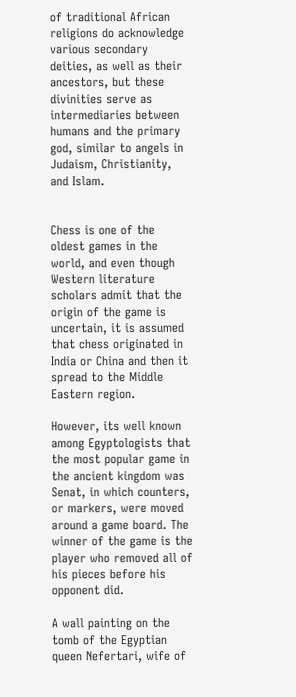of traditional African religions do acknowledge various secondary deities, as well as their ancestors, but these divinities serve as intermediaries between humans and the primary god, similar to angels in Judaism, Christianity, and Islam.


Chess is one of the oldest games in the world, and even though Western literature scholars admit that the origin of the game is uncertain, it is assumed that chess originated in India or China and then it spread to the Middle Eastern region.

However, its well known among Egyptologists that the most popular game in the ancient kingdom was Senat, in which counters, or markers, were moved around a game board. The winner of the game is the player who removed all of his pieces before his opponent did.

A wall painting on the tomb of the Egyptian queen Nefertari, wife of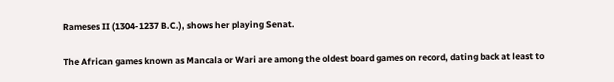Rameses II (1304-1237 B.C.), shows her playing Senat.

The African games known as Mancala or Wari are among the oldest board games on record, dating back at least to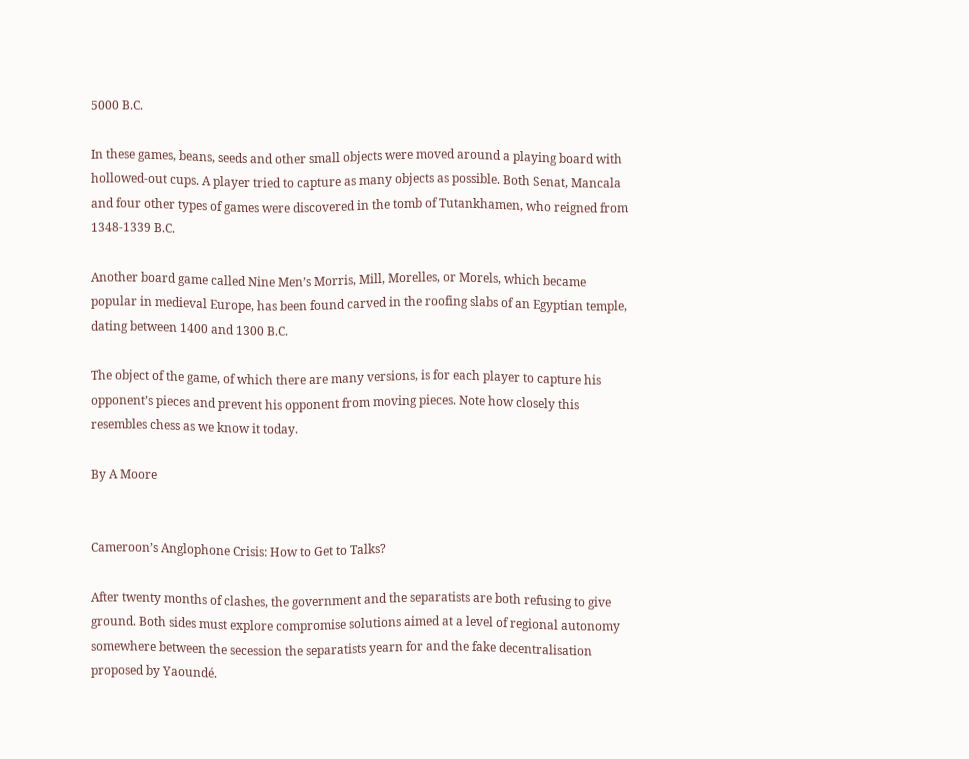5000 B.C.

In these games, beans, seeds and other small objects were moved around a playing board with hollowed-out cups. A player tried to capture as many objects as possible. Both Senat, Mancala and four other types of games were discovered in the tomb of Tutankhamen, who reigned from 1348-1339 B.C.

Another board game called Nine Men’s Morris, Mill, Morelles, or Morels, which became popular in medieval Europe, has been found carved in the roofing slabs of an Egyptian temple, dating between 1400 and 1300 B.C.

The object of the game, of which there are many versions, is for each player to capture his opponent’s pieces and prevent his opponent from moving pieces. Note how closely this resembles chess as we know it today.

By A Moore


Cameroon’s Anglophone Crisis: How to Get to Talks?

After twenty months of clashes, the government and the separatists are both refusing to give ground. Both sides must explore compromise solutions aimed at a level of regional autonomy somewhere between the secession the separatists yearn for and the fake decentralisation proposed by Yaoundé.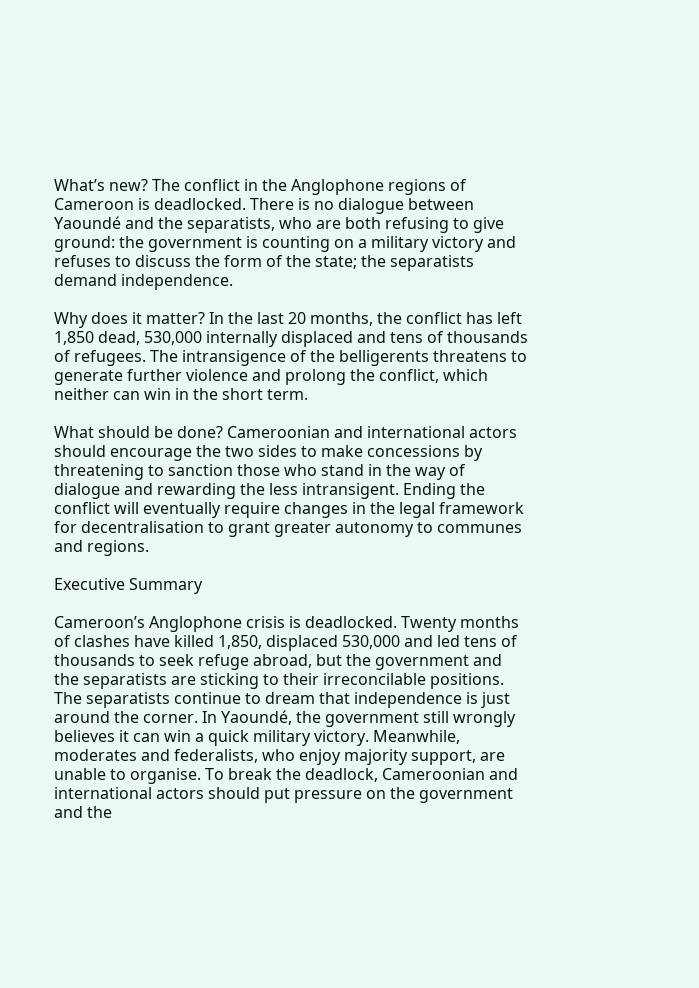What’s new? The conflict in the Anglophone regions of Cameroon is deadlocked. There is no dialogue between Yaoundé and the separatists, who are both refusing to give ground: the government is counting on a military victory and refuses to discuss the form of the state; the separatists demand independence.

Why does it matter? In the last 20 months, the conflict has left 1,850 dead, 530,000 internally displaced and tens of thousands of refugees. The intransigence of the belligerents threatens to generate further violence and prolong the conflict, which neither can win in the short term.

What should be done? Cameroonian and international actors should encourage the two sides to make concessions by threatening to sanction those who stand in the way of dialogue and rewarding the less intransigent. Ending the conflict will eventually require changes in the legal framework for decentralisation to grant greater autonomy to communes and regions.

Executive Summary

Cameroon’s Anglophone crisis is deadlocked. Twenty months of clashes have killed 1,850, displaced 530,000 and led tens of thousands to seek refuge abroad, but the government and the separatists are sticking to their irreconcilable positions. The separatists continue to dream that independence is just around the corner. In Yaoundé, the government still wrongly believes it can win a quick military victory. Meanwhile, moderates and federalists, who enjoy majority support, are unable to organise. To break the deadlock, Cameroonian and international actors should put pressure on the government and the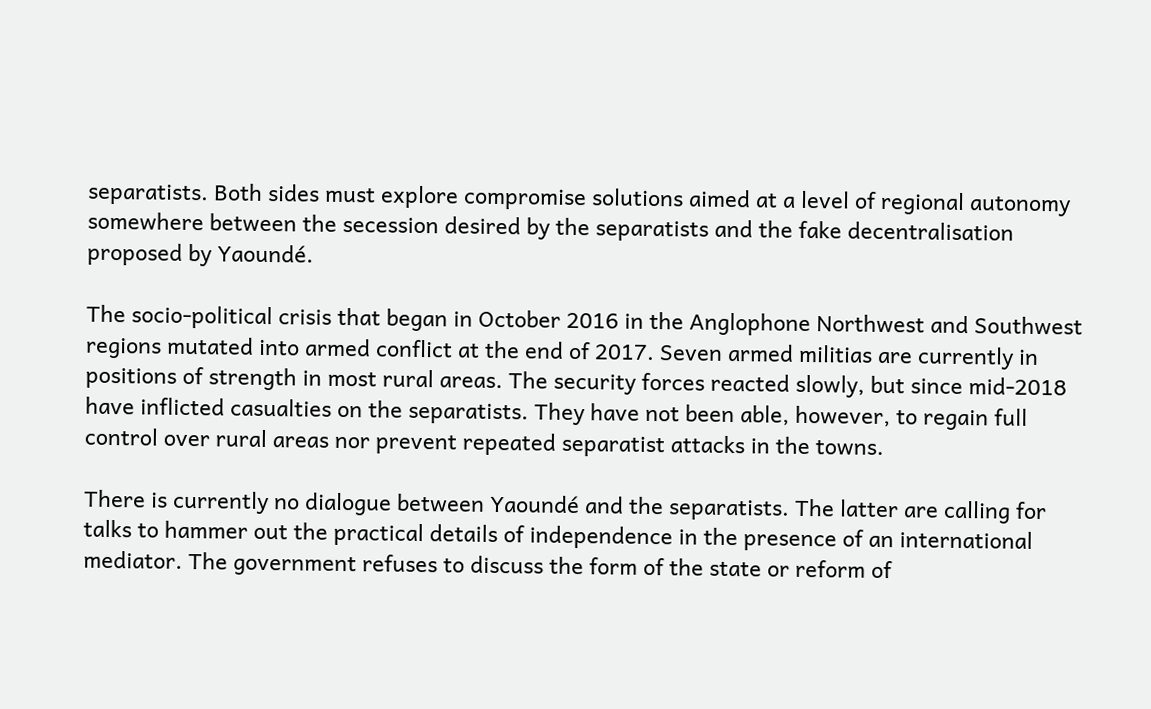separatists. Both sides must explore compromise solutions aimed at a level of regional autonomy somewhere between the secession desired by the separatists and the fake decentralisation proposed by Yaoundé.

The socio-political crisis that began in October 2016 in the Anglophone Northwest and Southwest regions mutated into armed conflict at the end of 2017. Seven armed militias are currently in positions of strength in most rural areas. The security forces reacted slowly, but since mid-2018 have inflicted casualties on the separatists. They have not been able, however, to regain full control over rural areas nor prevent repeated separatist attacks in the towns.

There is currently no dialogue between Yaoundé and the separatists. The latter are calling for talks to hammer out the practical details of independence in the presence of an international mediator. The government refuses to discuss the form of the state or reform of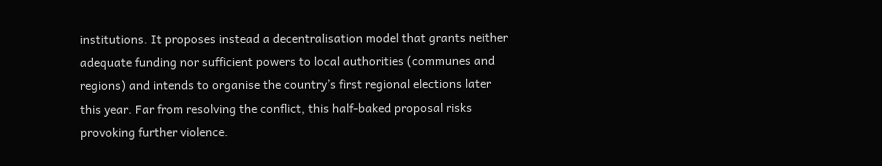institutions. It proposes instead a decentralisation model that grants neither adequate funding nor sufficient powers to local authorities (communes and regions) and intends to organise the country’s first regional elections later this year. Far from resolving the conflict, this half-baked proposal risks provoking further violence.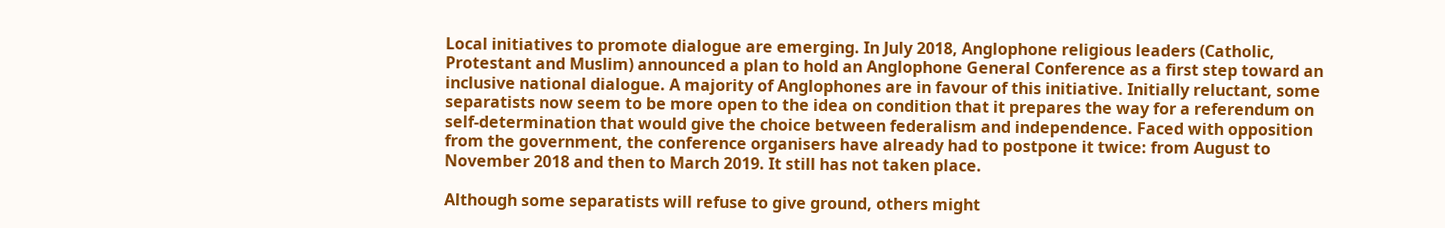Local initiatives to promote dialogue are emerging. In July 2018, Anglophone religious leaders (Catholic, Protestant and Muslim) announced a plan to hold an Anglophone General Conference as a first step toward an inclusive national dialogue. A majority of Anglophones are in favour of this initiative. Initially reluctant, some separatists now seem to be more open to the idea on condition that it prepares the way for a referendum on self-determination that would give the choice between federalism and independence. Faced with opposition from the government, the conference organisers have already had to postpone it twice: from August to November 2018 and then to March 2019. It still has not taken place.

Although some separatists will refuse to give ground, others might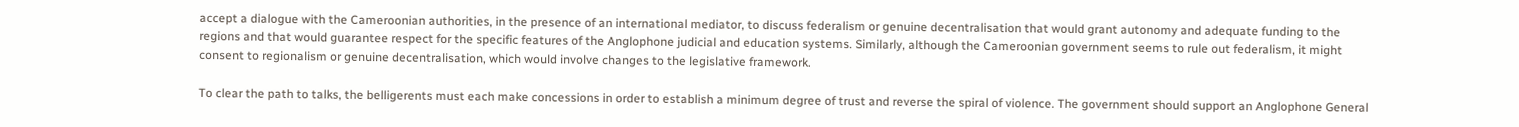accept a dialogue with the Cameroonian authorities, in the presence of an international mediator, to discuss federalism or genuine decentralisation that would grant autonomy and adequate funding to the regions and that would guarantee respect for the specific features of the Anglophone judicial and education systems. Similarly, although the Cameroonian government seems to rule out federalism, it might consent to regionalism or genuine decentralisation, which would involve changes to the legislative framework.

To clear the path to talks, the belligerents must each make concessions in order to establish a minimum degree of trust and reverse the spiral of violence. The government should support an Anglophone General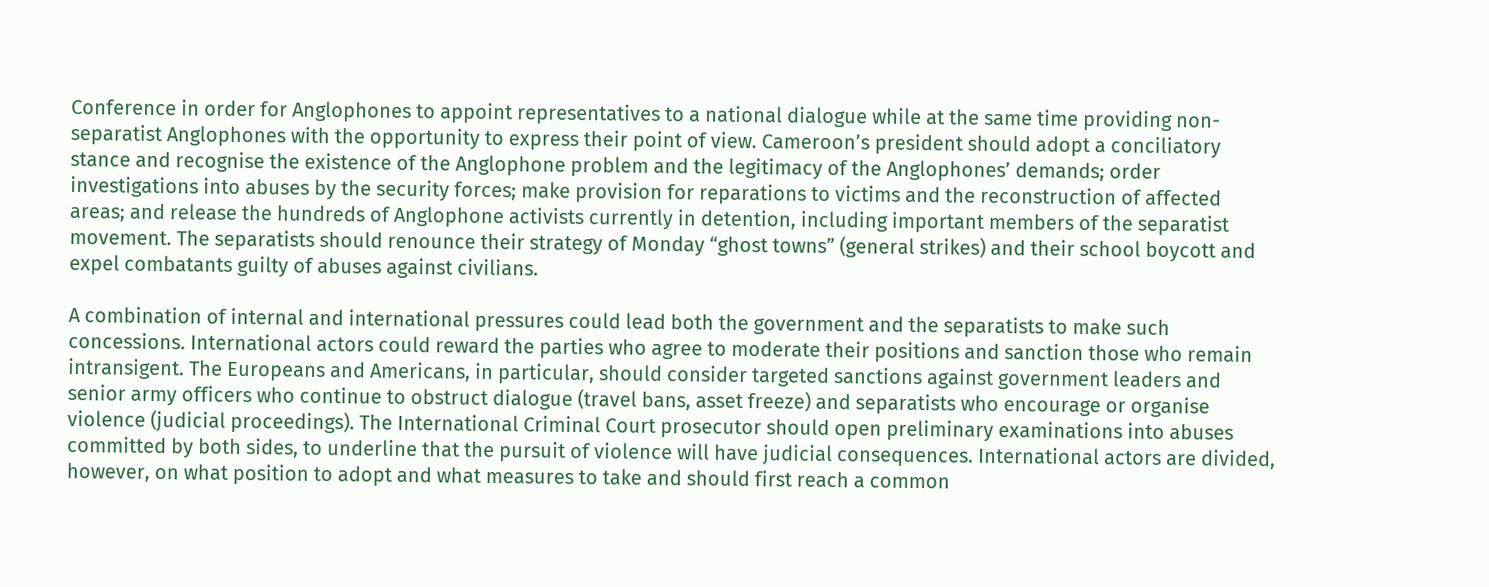Conference in order for Anglophones to appoint representatives to a national dialogue while at the same time providing non-separatist Anglophones with the opportunity to express their point of view. Cameroon’s president should adopt a conciliatory stance and recognise the existence of the Anglophone problem and the legitimacy of the Anglophones’ demands; order investigations into abuses by the security forces; make provision for reparations to victims and the reconstruction of affected areas; and release the hundreds of Anglophone activists currently in detention, including important members of the separatist movement. The separatists should renounce their strategy of Monday “ghost towns” (general strikes) and their school boycott and expel combatants guilty of abuses against civilians.

A combination of internal and international pressures could lead both the government and the separatists to make such concessions. International actors could reward the parties who agree to moderate their positions and sanction those who remain intransigent. The Europeans and Americans, in particular, should consider targeted sanctions against government leaders and senior army officers who continue to obstruct dialogue (travel bans, asset freeze) and separatists who encourage or organise violence (judicial proceedings). The International Criminal Court prosecutor should open preliminary examinations into abuses committed by both sides, to underline that the pursuit of violence will have judicial consequences. International actors are divided, however, on what position to adopt and what measures to take and should first reach a common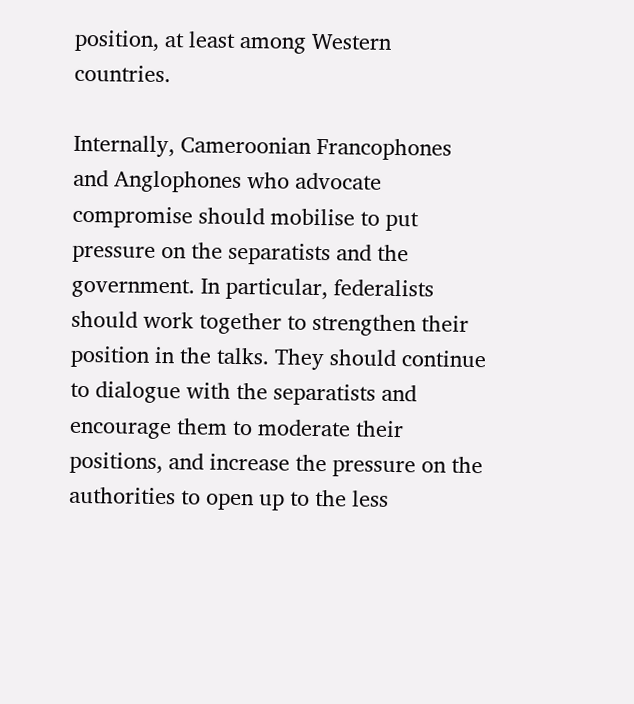position, at least among Western countries.

Internally, Cameroonian Francophones and Anglophones who advocate compromise should mobilise to put pressure on the separatists and the government. In particular, federalists should work together to strengthen their position in the talks. They should continue to dialogue with the separatists and encourage them to moderate their positions, and increase the pressure on the authorities to open up to the less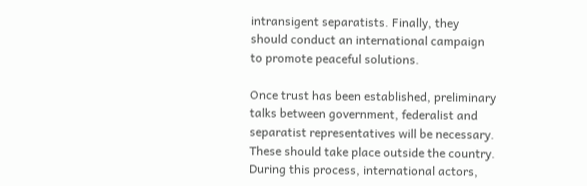intransigent separatists. Finally, they should conduct an international campaign to promote peaceful solutions.

Once trust has been established, preliminary talks between government, federalist and separatist representatives will be necessary. These should take place outside the country. During this process, international actors,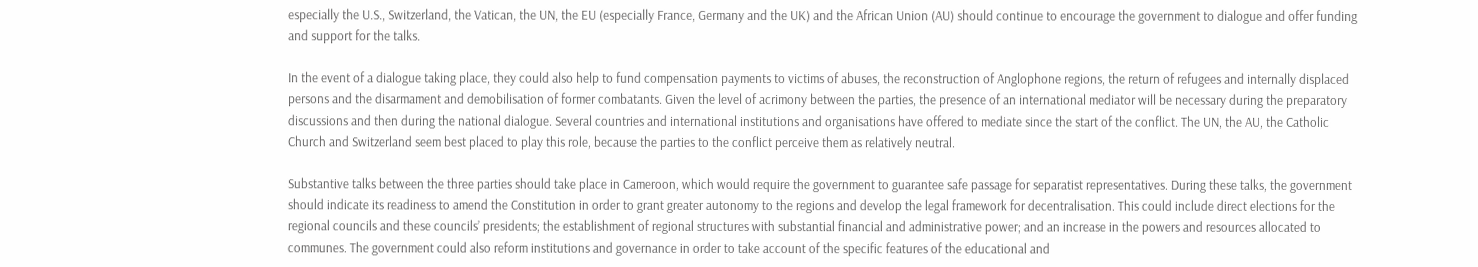especially the U.S., Switzerland, the Vatican, the UN, the EU (especially France, Germany and the UK) and the African Union (AU) should continue to encourage the government to dialogue and offer funding and support for the talks.

In the event of a dialogue taking place, they could also help to fund compensation payments to victims of abuses, the reconstruction of Anglophone regions, the return of refugees and internally displaced persons and the disarmament and demobilisation of former combatants. Given the level of acrimony between the parties, the presence of an international mediator will be necessary during the preparatory discussions and then during the national dialogue. Several countries and international institutions and organisations have offered to mediate since the start of the conflict. The UN, the AU, the Catholic Church and Switzerland seem best placed to play this role, because the parties to the conflict perceive them as relatively neutral.

Substantive talks between the three parties should take place in Cameroon, which would require the government to guarantee safe passage for separatist representatives. During these talks, the government should indicate its readiness to amend the Constitution in order to grant greater autonomy to the regions and develop the legal framework for decentralisation. This could include direct elections for the regional councils and these councils’ presidents; the establishment of regional structures with substantial financial and administrative power; and an increase in the powers and resources allocated to communes. The government could also reform institutions and governance in order to take account of the specific features of the educational and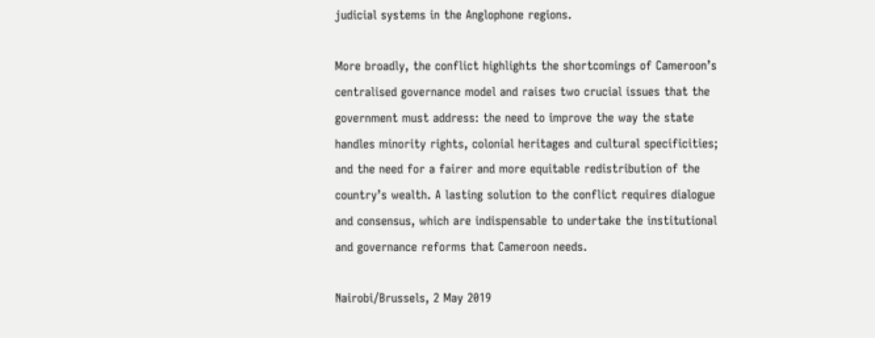judicial systems in the Anglophone regions.

More broadly, the conflict highlights the shortcomings of Cameroon’s centralised governance model and raises two crucial issues that the government must address: the need to improve the way the state handles minority rights, colonial heritages and cultural specificities; and the need for a fairer and more equitable redistribution of the country’s wealth. A lasting solution to the conflict requires dialogue and consensus, which are indispensable to undertake the institutional and governance reforms that Cameroon needs.

Nairobi/Brussels, 2 May 2019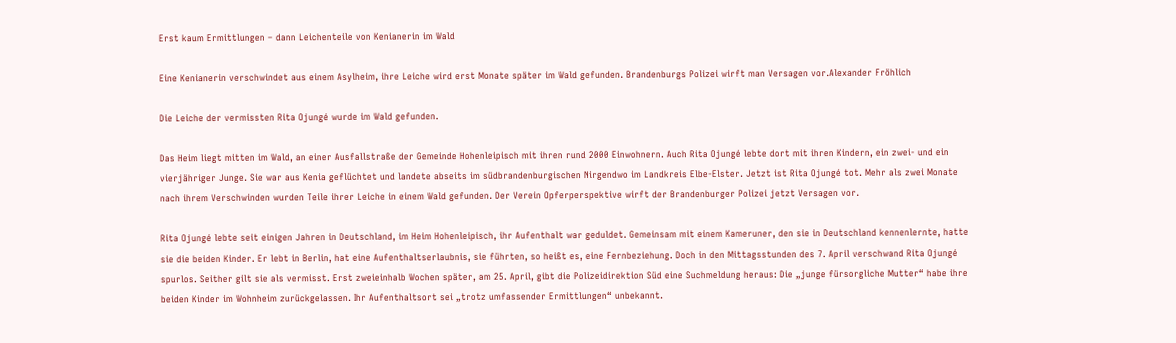Erst kaum Ermittlungen – dann Leichenteile von Kenianerin im Wald

Eine Kenianerin verschwindet aus einem Asylheim, ihre Leiche wird erst Monate später im Wald gefunden. Brandenburgs Polizei wirft man Versagen vor.Alexander Fröhlich

Die Leiche der vermissten Rita Ojungé wurde im Wald gefunden.

Das Heim liegt mitten im Wald, an einer Ausfallstraße der Gemeinde Hohenleipisch mit ihren rund 2000 Einwohnern. Auch Rita Ojungé lebte dort mit ihren Kindern, ein zwei- und ein vierjähriger Junge. Sie war aus Kenia geflüchtet und landete abseits im südbrandenburgischen Nirgendwo im Landkreis Elbe-Elster. Jetzt ist Rita Ojungé tot. Mehr als zwei Monate nach ihrem Verschwinden wurden Teile ihrer Leiche in einem Wald gefunden. Der Verein Opferperspektive wirft der Brandenburger Polizei jetzt Versagen vor.

Rita Ojungé lebte seit einigen Jahren in Deutschland, im Heim Hohenleipisch, ihr Aufenthalt war geduldet. Gemeinsam mit einem Kameruner, den sie in Deutschland kennenlernte, hatte sie die beiden Kinder. Er lebt in Berlin, hat eine Aufenthaltserlaubnis, sie führten, so heißt es, eine Fernbeziehung. Doch in den Mittagsstunden des 7. April verschwand Rita Ojungé spurlos. Seither gilt sie als vermisst. Erst zweieinhalb Wochen später, am 25. April, gibt die Polizeidirektion Süd eine Suchmeldung heraus: Die „junge fürsorgliche Mutter“ habe ihre beiden Kinder im Wohnheim zurückgelassen. Ihr Aufenthaltsort sei „trotz umfassender Ermittlungen“ unbekannt.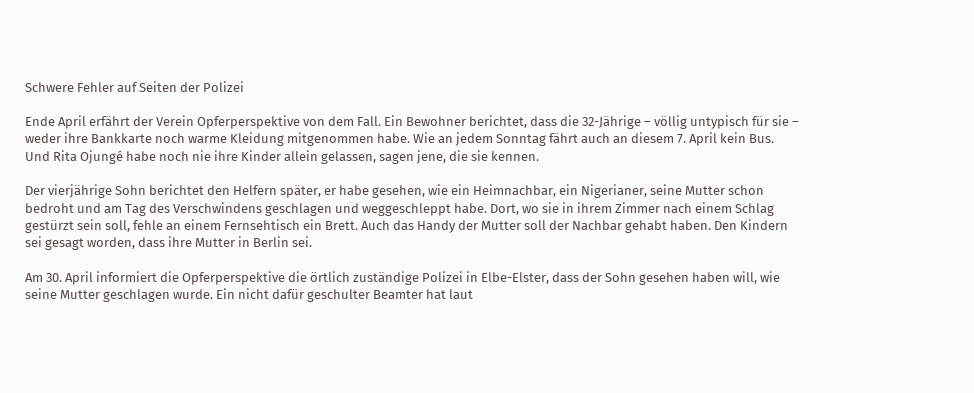Schwere Fehler auf Seiten der Polizei

Ende April erfährt der Verein Opferperspektive von dem Fall. Ein Bewohner berichtet, dass die 32-Jährige – völlig untypisch für sie – weder ihre Bankkarte noch warme Kleidung mitgenommen habe. Wie an jedem Sonntag fährt auch an diesem 7. April kein Bus. Und Rita Ojungé habe noch nie ihre Kinder allein gelassen, sagen jene, die sie kennen.

Der vierjährige Sohn berichtet den Helfern später, er habe gesehen, wie ein Heimnachbar, ein Nigerianer, seine Mutter schon bedroht und am Tag des Verschwindens geschlagen und weggeschleppt habe. Dort, wo sie in ihrem Zimmer nach einem Schlag gestürzt sein soll, fehle an einem Fernsehtisch ein Brett. Auch das Handy der Mutter soll der Nachbar gehabt haben. Den Kindern sei gesagt worden, dass ihre Mutter in Berlin sei.

Am 30. April informiert die Opferperspektive die örtlich zuständige Polizei in Elbe-Elster, dass der Sohn gesehen haben will, wie seine Mutter geschlagen wurde. Ein nicht dafür geschulter Beamter hat laut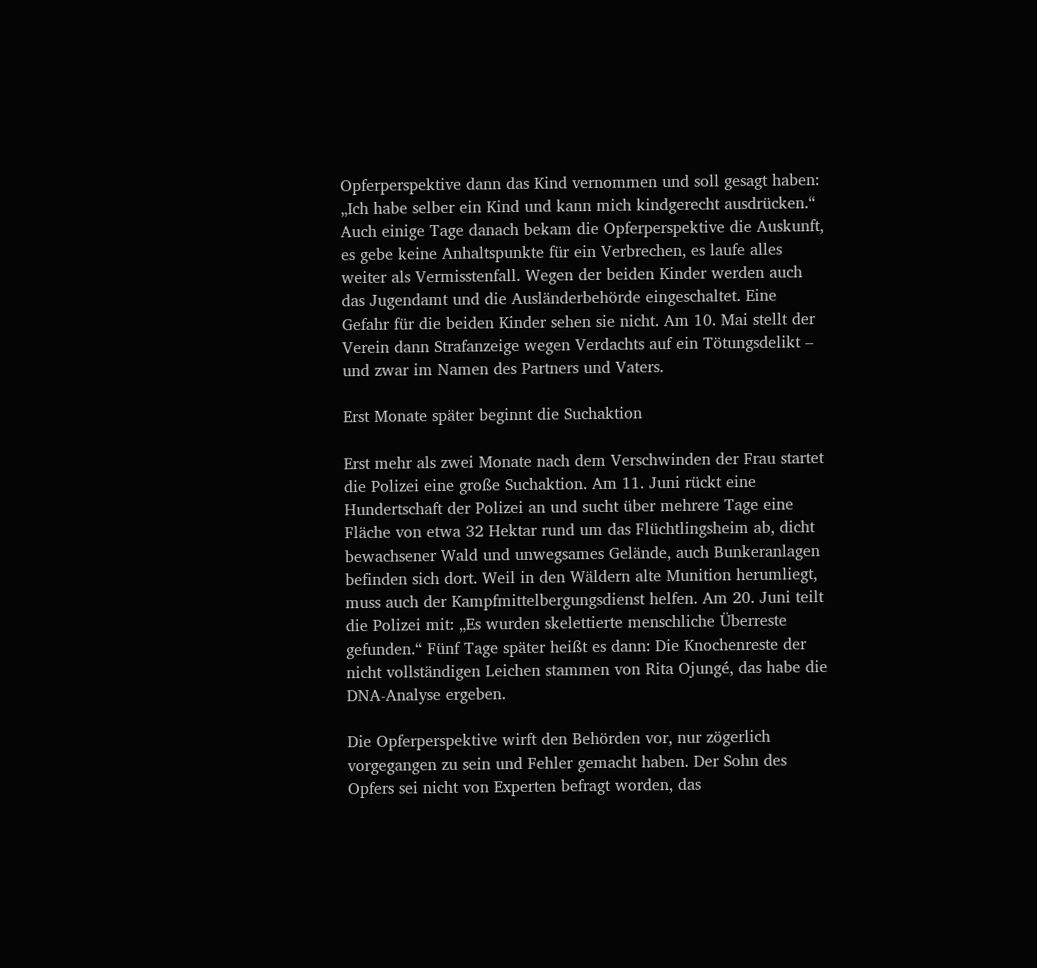Opferperspektive dann das Kind vernommen und soll gesagt haben: „Ich habe selber ein Kind und kann mich kindgerecht ausdrücken.“ Auch einige Tage danach bekam die Opferperspektive die Auskunft, es gebe keine Anhaltspunkte für ein Verbrechen, es laufe alles weiter als Vermisstenfall. Wegen der beiden Kinder werden auch das Jugendamt und die Ausländerbehörde eingeschaltet. Eine Gefahr für die beiden Kinder sehen sie nicht. Am 10. Mai stellt der Verein dann Strafanzeige wegen Verdachts auf ein Tötungsdelikt – und zwar im Namen des Partners und Vaters.

Erst Monate später beginnt die Suchaktion

Erst mehr als zwei Monate nach dem Verschwinden der Frau startet die Polizei eine große Suchaktion. Am 11. Juni rückt eine Hundertschaft der Polizei an und sucht über mehrere Tage eine Fläche von etwa 32 Hektar rund um das Flüchtlingsheim ab, dicht bewachsener Wald und unwegsames Gelände, auch Bunkeranlagen befinden sich dort. Weil in den Wäldern alte Munition herumliegt, muss auch der Kampfmittelbergungsdienst helfen. Am 20. Juni teilt die Polizei mit: „Es wurden skelettierte menschliche Überreste gefunden.“ Fünf Tage später heißt es dann: Die Knochenreste der nicht vollständigen Leichen stammen von Rita Ojungé, das habe die DNA-Analyse ergeben.

Die Opferperspektive wirft den Behörden vor, nur zögerlich vorgegangen zu sein und Fehler gemacht haben. Der Sohn des Opfers sei nicht von Experten befragt worden, das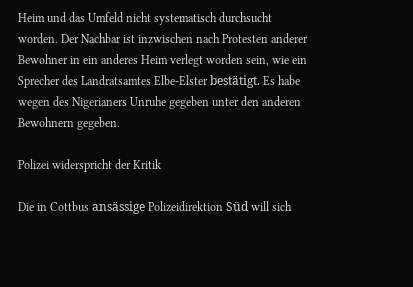Heim und das Umfeld nicht systematisch durchsucht worden. Der Nachbar ist inzwischen nach Protesten anderer Bewohner in ein anderes Heim verlegt worden sein, wie ein Sprecher des Landratsamtes Elbe-Elster bestätigt. Es habe wegen des Nigerianers Unruhe gegeben unter den anderen Bewohnern gegeben.

Polizei widerspricht der Kritik

Die in Cottbus ansässige Polizeidirektion Süd will sich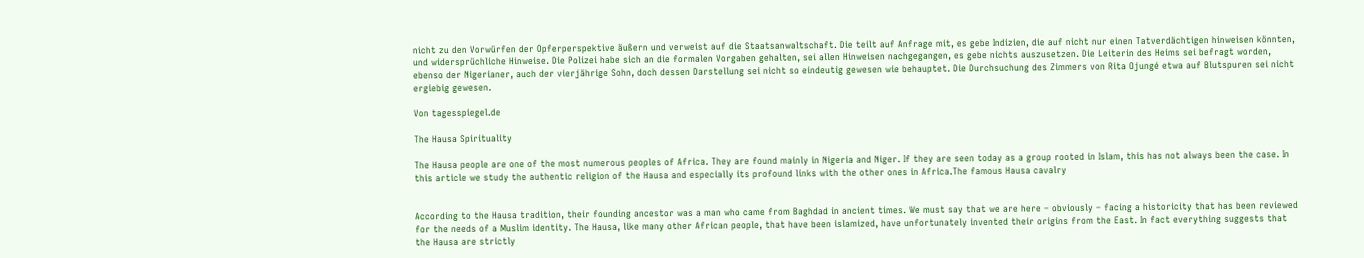nicht zu den Vorwürfen der Opferperspektive äußern und verweist auf die Staatsanwaltschaft. Die teilt auf Anfrage mit, es gebe Indizien, die auf nicht nur einen Tatverdächtigen hinweisen könnten, und widersprüchliche Hinweise. Die Polizei habe sich an die formalen Vorgaben gehalten, sei allen Hinweisen nachgegangen, es gebe nichts auszusetzen. Die Leiterin des Heims sei befragt worden, ebenso der Nigerianer, auch der vierjährige Sohn, doch dessen Darstellung sei nicht so eindeutig gewesen wie behauptet. Die Durchsuchung des Zimmers von Rita Ojungé etwa auf Blutspuren sei nicht ergiebig gewesen.

Von tagesspiegel.de

The Hausa Spirituality

The Hausa people are one of the most numerous peoples of Africa. They are found mainly in Nigeria and Niger. If they are seen today as a group rooted in Islam, this has not always been the case. In this article we study the authentic religion of the Hausa and especially its profound links with the other ones in Africa.The famous Hausa cavalry


According to the Hausa tradition, their founding ancestor was a man who came from Baghdad in ancient times. We must say that we are here – obviously – facing a historicity that has been reviewed for the needs of a Muslim identity. The Hausa, like many other African people, that have been islamized, have unfortunately invented their origins from the East. In fact everything suggests that the Hausa are strictly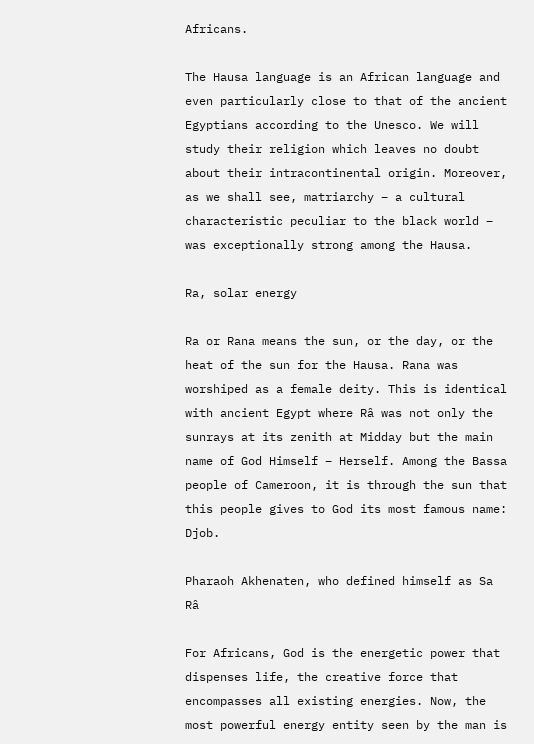Africans.

The Hausa language is an African language and even particularly close to that of the ancient Egyptians according to the Unesco. We will study their religion which leaves no doubt about their intracontinental origin. Moreover, as we shall see, matriarchy – a cultural characteristic peculiar to the black world – was exceptionally strong among the Hausa.

Ra, solar energy

Ra or Rana means the sun, or the day, or the heat of the sun for the Hausa. Rana was worshiped as a female deity. This is identical with ancient Egypt where Râ was not only the sunrays at its zenith at Midday but the main name of God Himself – Herself. Among the Bassa people of Cameroon, it is through the sun that this people gives to God its most famous name: Djob.

Pharaoh Akhenaten, who defined himself as Sa Râ

For Africans, God is the energetic power that dispenses life, the creative force that encompasses all existing energies. Now, the most powerful energy entity seen by the man is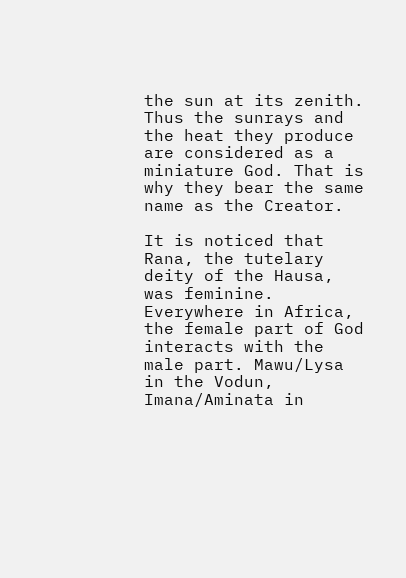the sun at its zenith. Thus the sunrays and the heat they produce are considered as a miniature God. That is why they bear the same name as the Creator.

It is noticed that Rana, the tutelary deity of the Hausa, was feminine. Everywhere in Africa, the female part of God interacts with the male part. Mawu/Lysa in the Vodun, Imana/Aminata in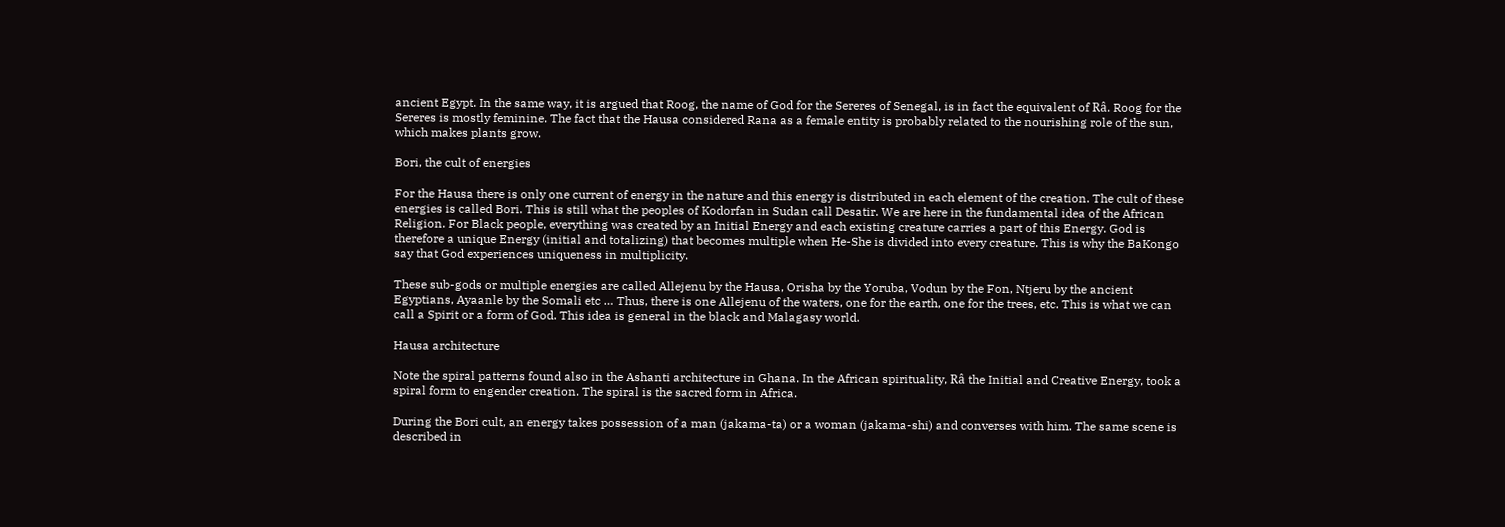ancient Egypt. In the same way, it is argued that Roog, the name of God for the Sereres of Senegal, is in fact the equivalent of Râ. Roog for the Sereres is mostly feminine. The fact that the Hausa considered Rana as a female entity is probably related to the nourishing role of the sun, which makes plants grow.

Bori, the cult of energies

For the Hausa there is only one current of energy in the nature and this energy is distributed in each element of the creation. The cult of these energies is called Bori. This is still what the peoples of Kodorfan in Sudan call Desatir. We are here in the fundamental idea of the African Religion. For Black people, everything was created by an Initial Energy and each existing creature carries a part of this Energy. God is therefore a unique Energy (initial and totalizing) that becomes multiple when He-She is divided into every creature. This is why the BaKongo say that God experiences uniqueness in multiplicity.

These sub-gods or multiple energies are called Allejenu by the Hausa, Orisha by the Yoruba, Vodun by the Fon, Ntjeru by the ancient Egyptians, Ayaanle by the Somali etc … Thus, there is one Allejenu of the waters, one for the earth, one for the trees, etc. This is what we can call a Spirit or a form of God. This idea is general in the black and Malagasy world.

Hausa architecture

Note the spiral patterns found also in the Ashanti architecture in Ghana. In the African spirituality, Râ the Initial and Creative Energy, took a spiral form to engender creation. The spiral is the sacred form in Africa.

During the Bori cult, an energy takes possession of a man (jakama-ta) or a woman (jakama-shi) and converses with him. The same scene is described in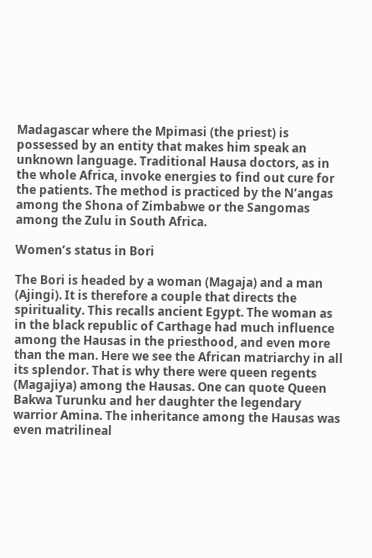Madagascar where the Mpimasi (the priest) is possessed by an entity that makes him speak an unknown language. Traditional Hausa doctors, as in the whole Africa, invoke energies to find out cure for the patients. The method is practiced by the N’angas among the Shona of Zimbabwe or the Sangomas among the Zulu in South Africa.

Women’s status in Bori

The Bori is headed by a woman (Magaja) and a man (Ajingi). It is therefore a couple that directs the spirituality. This recalls ancient Egypt. The woman as in the black republic of Carthage had much influence among the Hausas in the priesthood, and even more than the man. Here we see the African matriarchy in all its splendor. That is why there were queen regents (Magajiya) among the Hausas. One can quote Queen Bakwa Turunku and her daughter the legendary warrior Amina. The inheritance among the Hausas was even matrilineal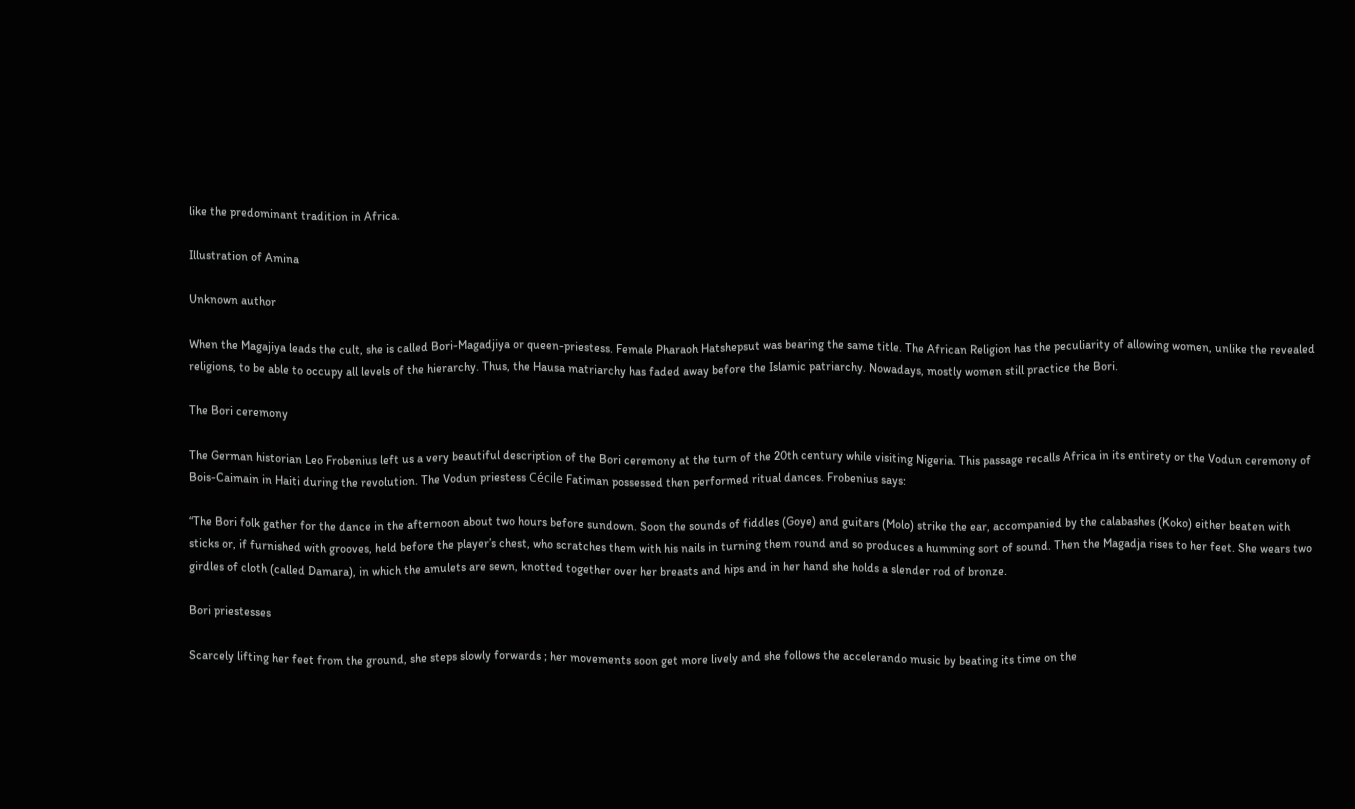like the predominant tradition in Africa.

Illustration of Amina

Unknown author

When the Magajiya leads the cult, she is called Bori-Magadjiya or queen-priestess. Female Pharaoh Hatshepsut was bearing the same title. The African Religion has the peculiarity of allowing women, unlike the revealed religions, to be able to occupy all levels of the hierarchy. Thus, the Hausa matriarchy has faded away before the Islamic patriarchy. Nowadays, mostly women still practice the Bori.

The Bori ceremony

The German historian Leo Frobenius left us a very beautiful description of the Bori ceremony at the turn of the 20th century while visiting Nigeria. This passage recalls Africa in its entirety or the Vodun ceremony of Bois-Caimain in Haiti during the revolution. The Vodun priestess Cécile Fatiman possessed then performed ritual dances. Frobenius says:

“The Bori folk gather for the dance in the afternoon about two hours before sundown. Soon the sounds of fiddles (Goye) and guitars (Molo) strike the ear, accompanied by the calabashes (Koko) either beaten with sticks or, if furnished with grooves, held before the player’s chest, who scratches them with his nails in turning them round and so produces a humming sort of sound. Then the Magadja rises to her feet. She wears two girdles of cloth (called Damara), in which the amulets are sewn, knotted together over her breasts and hips and in her hand she holds a slender rod of bronze.

Bori priestesses

Scarcely lifting her feet from the ground, she steps slowly forwards ; her movements soon get more lively and she follows the accelerando music by beating its time on the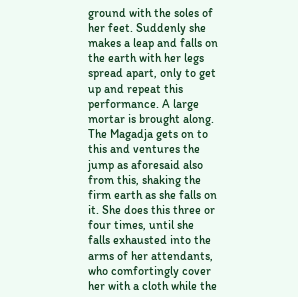ground with the soles of her feet. Suddenly she makes a leap and falls on the earth with her legs spread apart, only to get up and repeat this performance. A large mortar is brought along. The Magadja gets on to this and ventures the jump as aforesaid also from this, shaking the firm earth as she falls on it. She does this three or four times, until she falls exhausted into the arms of her attendants, who comfortingly cover her with a cloth while the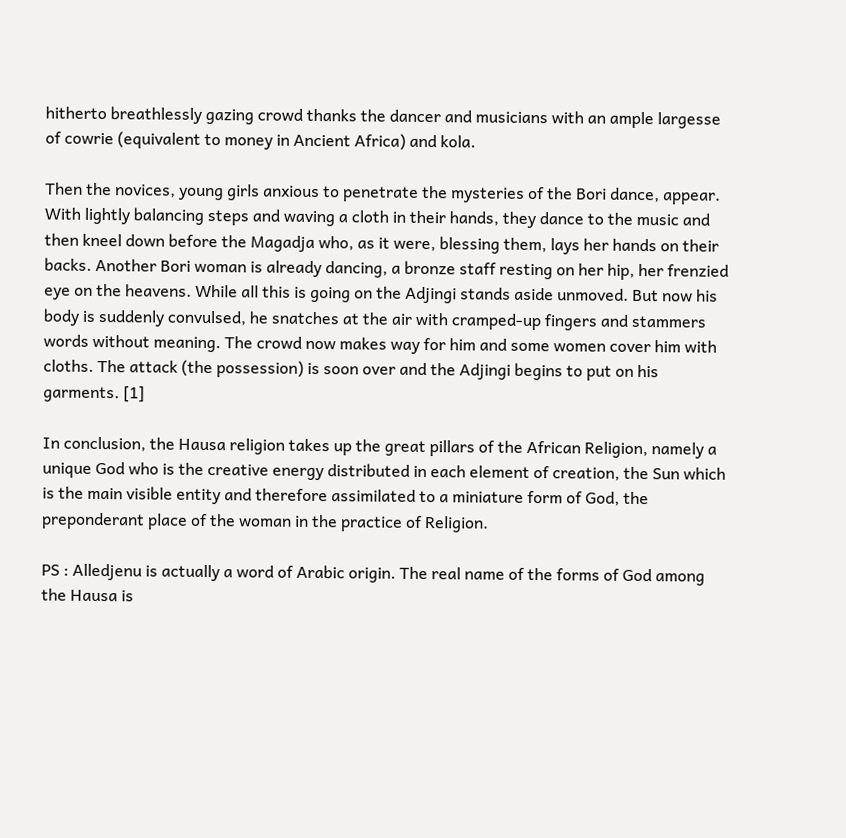hitherto breathlessly gazing crowd thanks the dancer and musicians with an ample largesse of cowrie (equivalent to money in Ancient Africa) and kola.

Then the novices, young girls anxious to penetrate the mysteries of the Bori dance, appear. With lightly balancing steps and waving a cloth in their hands, they dance to the music and then kneel down before the Magadja who, as it were, blessing them, lays her hands on their backs. Another Bori woman is already dancing, a bronze staff resting on her hip, her frenzied eye on the heavens. While all this is going on the Adjingi stands aside unmoved. But now his body is suddenly convulsed, he snatches at the air with cramped-up fingers and stammers words without meaning. The crowd now makes way for him and some women cover him with cloths. The attack (the possession) is soon over and the Adjingi begins to put on his garments. [1]

In conclusion, the Hausa religion takes up the great pillars of the African Religion, namely a unique God who is the creative energy distributed in each element of creation, the Sun which is the main visible entity and therefore assimilated to a miniature form of God, the preponderant place of the woman in the practice of Religion.

PS : Alledjenu is actually a word of Arabic origin. The real name of the forms of God among the Hausa is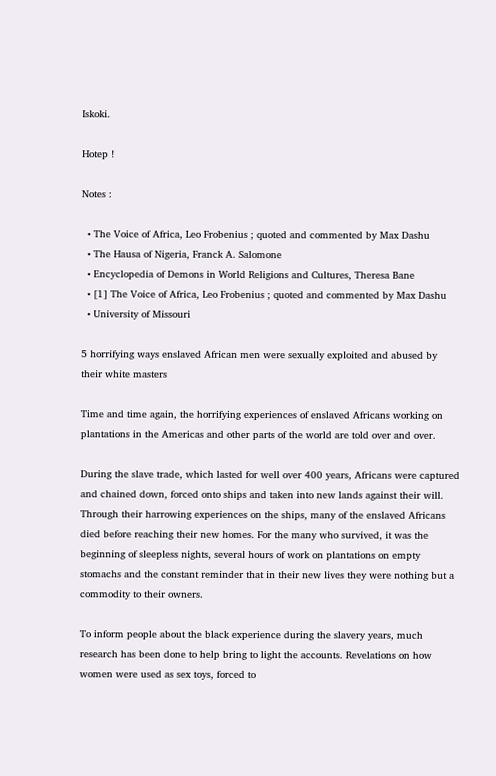Iskoki.

Hotep !

Notes :

  • The Voice of Africa, Leo Frobenius ; quoted and commented by Max Dashu
  • The Hausa of Nigeria, Franck A. Salomone
  • Encyclopedia of Demons in World Religions and Cultures, Theresa Bane
  • [1] The Voice of Africa, Leo Frobenius ; quoted and commented by Max Dashu
  • University of Missouri

5 horrifying ways enslaved African men were sexually exploited and abused by their white masters

Time and time again, the horrifying experiences of enslaved Africans working on plantations in the Americas and other parts of the world are told over and over.

During the slave trade, which lasted for well over 400 years, Africans were captured and chained down, forced onto ships and taken into new lands against their will. Through their harrowing experiences on the ships, many of the enslaved Africans died before reaching their new homes. For the many who survived, it was the beginning of sleepless nights, several hours of work on plantations on empty stomachs and the constant reminder that in their new lives they were nothing but a commodity to their owners.

To inform people about the black experience during the slavery years, much research has been done to help bring to light the accounts. Revelations on how women were used as sex toys, forced to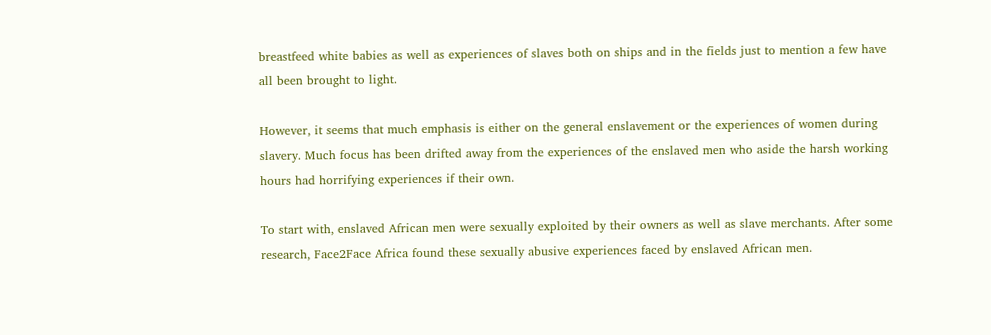breastfeed white babies as well as experiences of slaves both on ships and in the fields just to mention a few have all been brought to light.

However, it seems that much emphasis is either on the general enslavement or the experiences of women during slavery. Much focus has been drifted away from the experiences of the enslaved men who aside the harsh working hours had horrifying experiences if their own.

To start with, enslaved African men were sexually exploited by their owners as well as slave merchants. After some research, Face2Face Africa found these sexually abusive experiences faced by enslaved African men.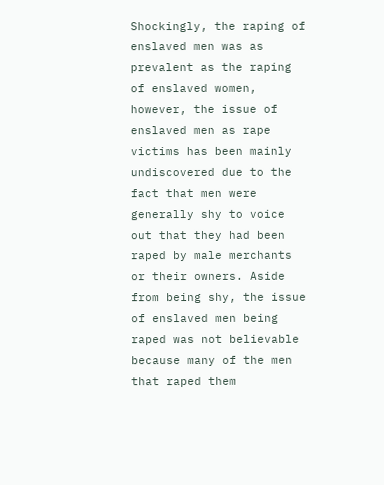Shockingly, the raping of enslaved men was as prevalent as the raping of enslaved women, however, the issue of enslaved men as rape victims has been mainly undiscovered due to the fact that men were generally shy to voice out that they had been raped by male merchants or their owners. Aside from being shy, the issue of enslaved men being raped was not believable because many of the men that raped them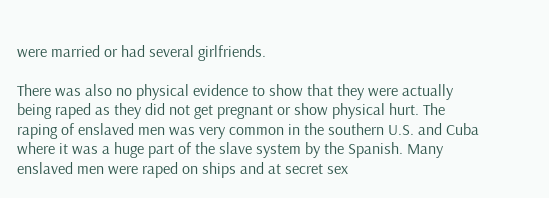were married or had several girlfriends.

There was also no physical evidence to show that they were actually being raped as they did not get pregnant or show physical hurt. The raping of enslaved men was very common in the southern U.S. and Cuba where it was a huge part of the slave system by the Spanish. Many enslaved men were raped on ships and at secret sex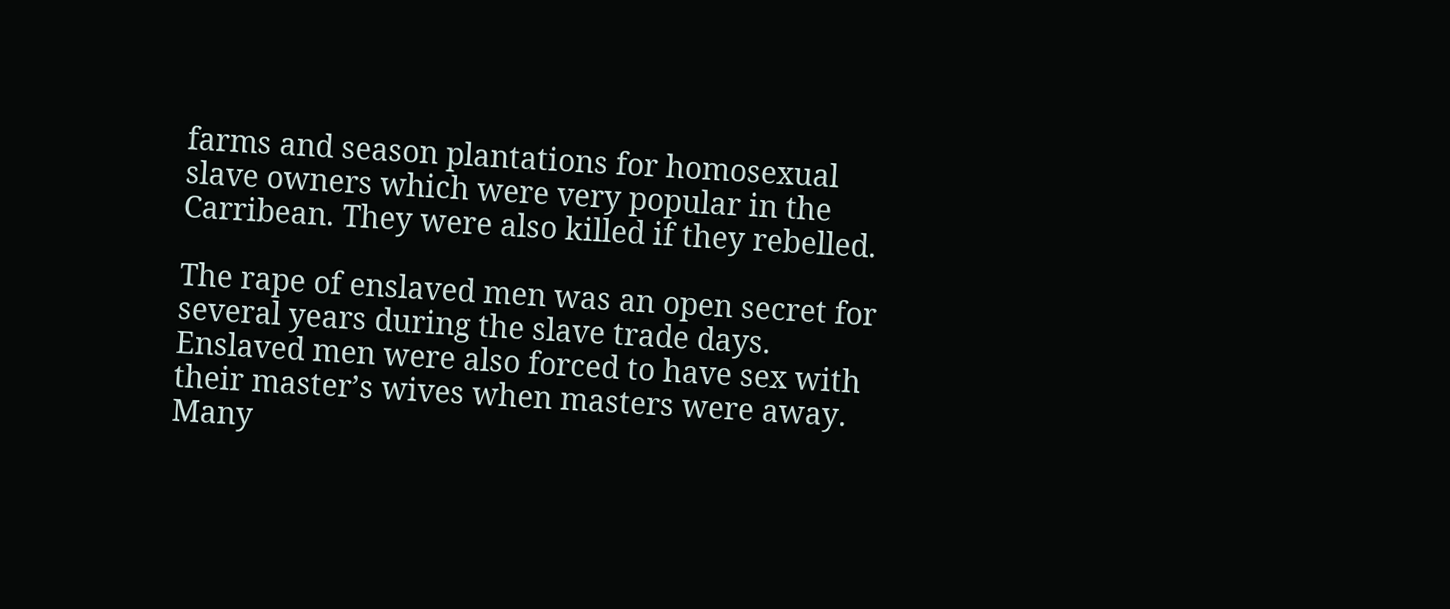farms and season plantations for homosexual slave owners which were very popular in the Carribean. They were also killed if they rebelled.

The rape of enslaved men was an open secret for several years during the slave trade days. Enslaved men were also forced to have sex with their master’s wives when masters were away. Many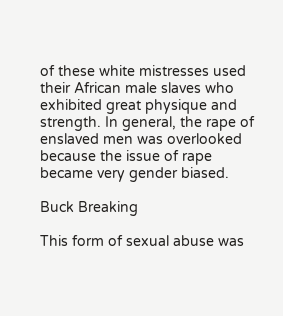of these white mistresses used their African male slaves who exhibited great physique and strength. In general, the rape of enslaved men was overlooked because the issue of rape became very gender biased.

Buck Breaking

This form of sexual abuse was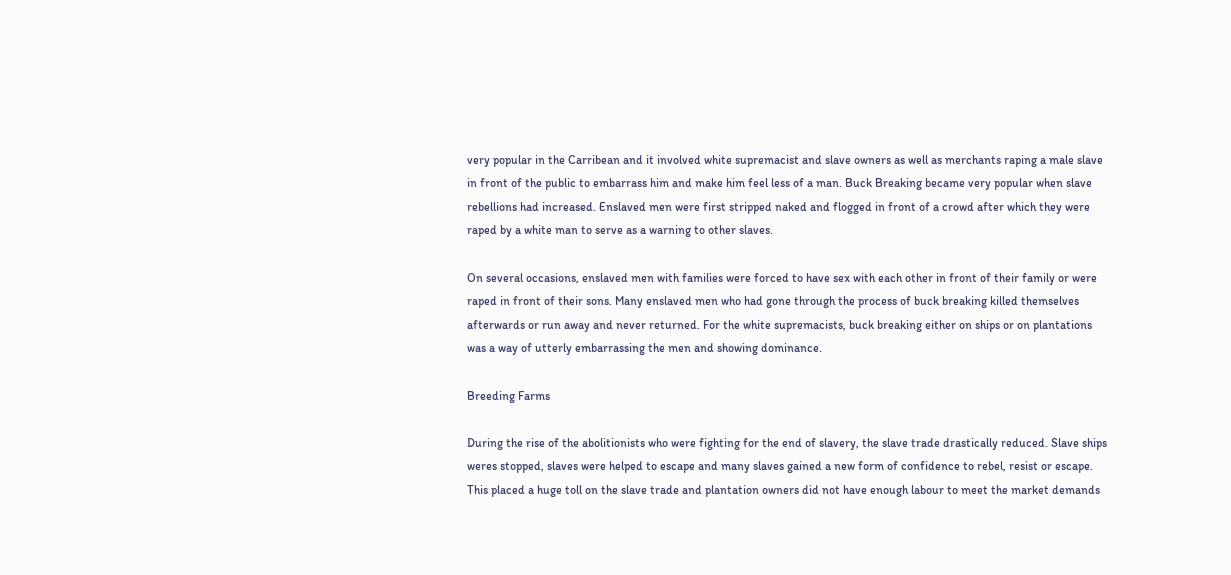very popular in the Carribean and it involved white supremacist and slave owners as well as merchants raping a male slave in front of the public to embarrass him and make him feel less of a man. Buck Breaking became very popular when slave rebellions had increased. Enslaved men were first stripped naked and flogged in front of a crowd after which they were raped by a white man to serve as a warning to other slaves.

On several occasions, enslaved men with families were forced to have sex with each other in front of their family or were raped in front of their sons. Many enslaved men who had gone through the process of buck breaking killed themselves afterwards or run away and never returned. For the white supremacists, buck breaking either on ships or on plantations was a way of utterly embarrassing the men and showing dominance.

Breeding Farms

During the rise of the abolitionists who were fighting for the end of slavery, the slave trade drastically reduced. Slave ships weres stopped, slaves were helped to escape and many slaves gained a new form of confidence to rebel, resist or escape. This placed a huge toll on the slave trade and plantation owners did not have enough labour to meet the market demands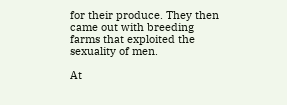for their produce. They then came out with breeding farms that exploited the sexuality of men.

At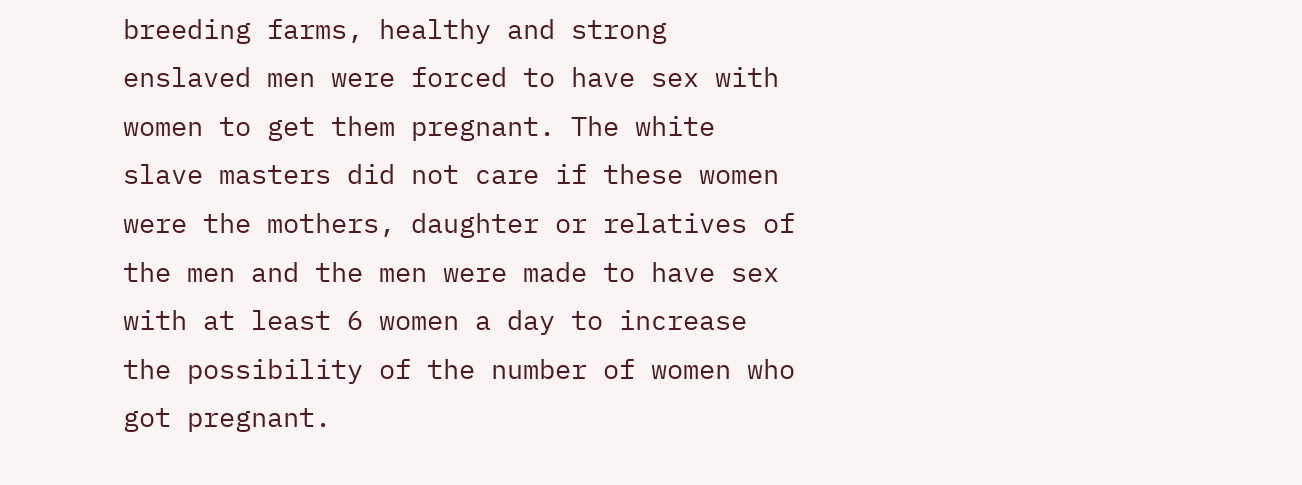breeding farms, healthy and strong enslaved men were forced to have sex with women to get them pregnant. The white slave masters did not care if these women were the mothers, daughter or relatives of the men and the men were made to have sex with at least 6 women a day to increase the possibility of the number of women who got pregnant.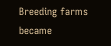Breeding farms became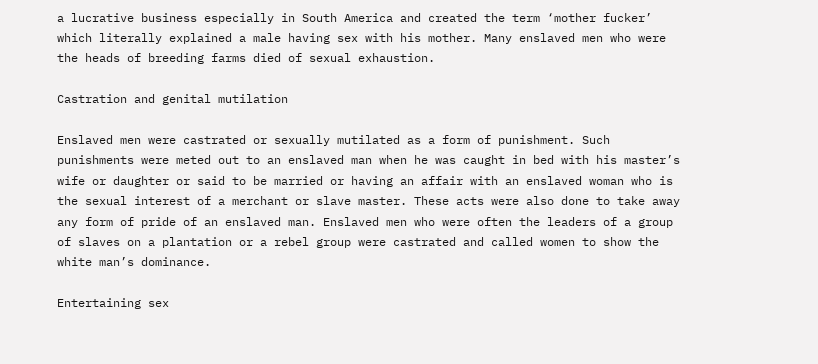a lucrative business especially in South America and created the term ‘mother fucker’ which literally explained a male having sex with his mother. Many enslaved men who were the heads of breeding farms died of sexual exhaustion.

Castration and genital mutilation

Enslaved men were castrated or sexually mutilated as a form of punishment. Such punishments were meted out to an enslaved man when he was caught in bed with his master’s wife or daughter or said to be married or having an affair with an enslaved woman who is the sexual interest of a merchant or slave master. These acts were also done to take away any form of pride of an enslaved man. Enslaved men who were often the leaders of a group of slaves on a plantation or a rebel group were castrated and called women to show the white man’s dominance.

Entertaining sex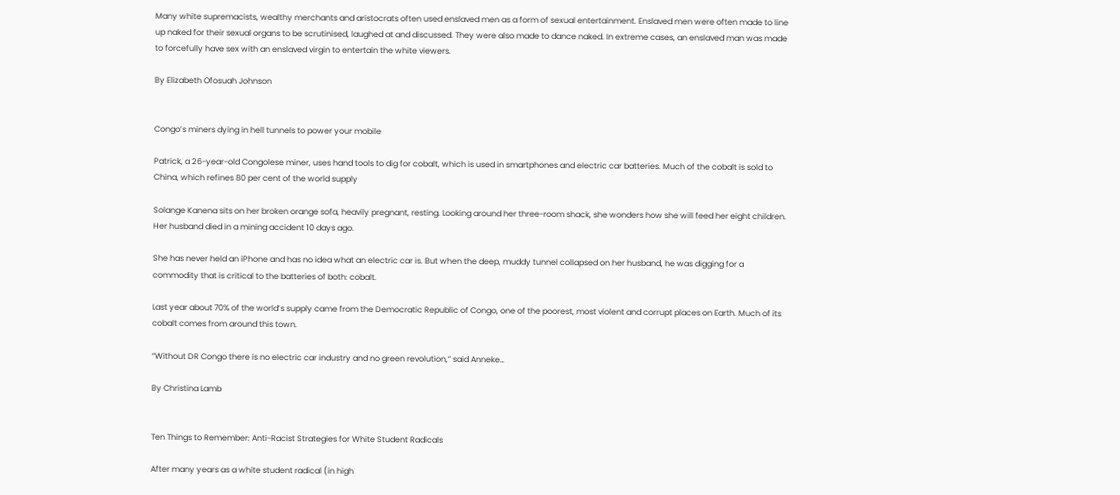Many white supremacists, wealthy merchants and aristocrats often used enslaved men as a form of sexual entertainment. Enslaved men were often made to line up naked for their sexual organs to be scrutinised, laughed at and discussed. They were also made to dance naked. In extreme cases, an enslaved man was made to forcefully have sex with an enslaved virgin to entertain the white viewers.

By Elizabeth Ofosuah Johnson


Congo’s miners dying in hell tunnels to power your mobile

Patrick, a 26-year-old Congolese miner, uses hand tools to dig for cobalt, which is used in smartphones and electric car batteries. Much of the cobalt is sold to China, which refines 80 per cent of the world supply

Solange Kanena sits on her broken orange sofa, heavily pregnant, resting. Looking around her three-room shack, she wonders how she will feed her eight children. Her husband died in a mining accident 10 days ago.

She has never held an iPhone and has no idea what an electric car is. But when the deep, muddy tunnel collapsed on her husband, he was digging for a commodity that is critical to the batteries of both: cobalt.

Last year about 70% of the world’s supply came from the Democratic Republic of Congo, one of the poorest, most violent and corrupt places on Earth. Much of its cobalt comes from around this town.

“Without DR Congo there is no electric car industry and no green revolution,” said Anneke…

By Christina Lamb


Ten Things to Remember: Anti-Racist Strategies for White Student Radicals

After many years as a white student radical (in high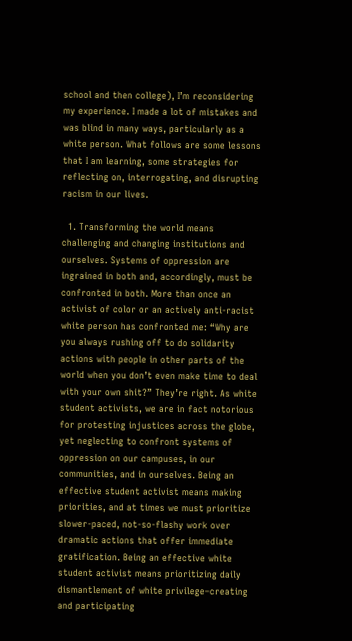school and then college), I’m reconsidering my experience. I made a lot of mistakes and was blind in many ways, particularly as a white person. What follows are some lessons that I am learning, some strategies for reflecting on, interrogating, and disrupting racism in our lives.

  1. Transforming the world means challenging and changing institutions and ourselves. Systems of oppression are ingrained in both and, accordingly, must be confronted in both. More than once an activist of color or an actively anti-racist white person has confronted me: “Why are you always rushing off to do solidarity actions with people in other parts of the world when you don’t even make time to deal with your own shit?” They’re right. As white student activists, we are in fact notorious for protesting injustices across the globe, yet neglecting to confront systems of oppression on our campuses, in our communities, and in ourselves. Being an effective student activist means making priorities, and at times we must prioritize slower-paced, not-so-flashy work over dramatic actions that offer immediate gratification. Being an effective white student activist means prioritizing daily dismantlement of white privilege–creating and participating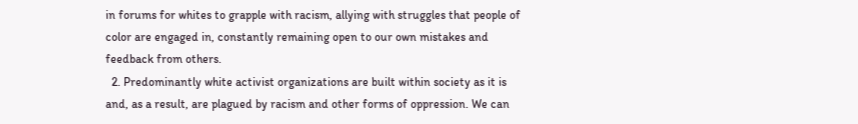in forums for whites to grapple with racism, allying with struggles that people of color are engaged in, constantly remaining open to our own mistakes and feedback from others.
  2. Predominantly white activist organizations are built within society as it is and, as a result, are plagued by racism and other forms of oppression. We can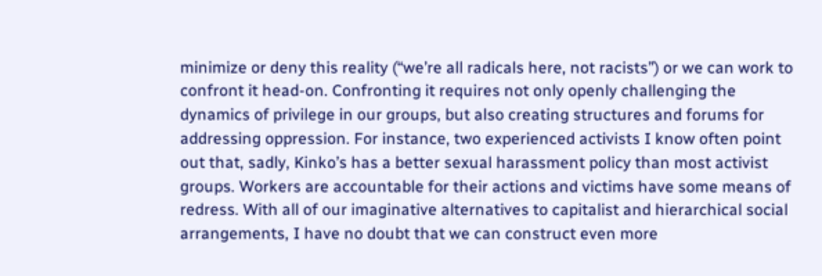minimize or deny this reality (“we’re all radicals here, not racists”) or we can work to confront it head-on. Confronting it requires not only openly challenging the dynamics of privilege in our groups, but also creating structures and forums for addressing oppression. For instance, two experienced activists I know often point out that, sadly, Kinko’s has a better sexual harassment policy than most activist groups. Workers are accountable for their actions and victims have some means of redress. With all of our imaginative alternatives to capitalist and hierarchical social arrangements, I have no doubt that we can construct even more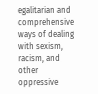egalitarian and comprehensive ways of dealing with sexism, racism, and other oppressive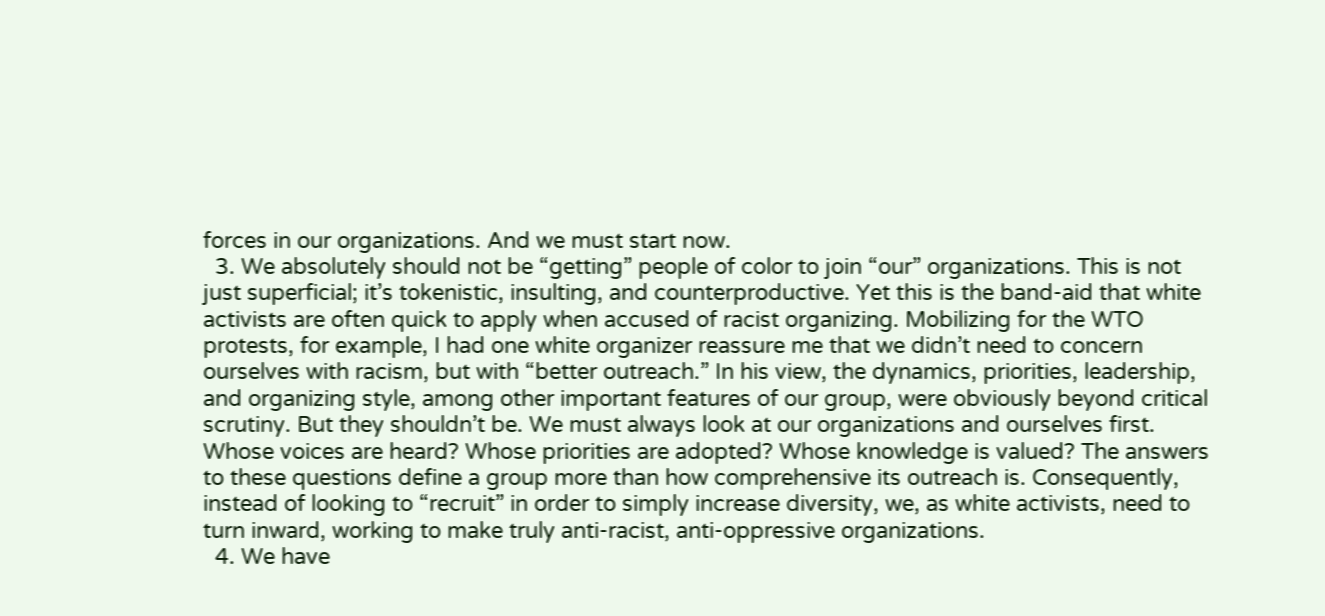forces in our organizations. And we must start now.
  3. We absolutely should not be “getting” people of color to join “our” organizations. This is not just superficial; it’s tokenistic, insulting, and counterproductive. Yet this is the band-aid that white activists are often quick to apply when accused of racist organizing. Mobilizing for the WTO protests, for example, I had one white organizer reassure me that we didn’t need to concern ourselves with racism, but with “better outreach.” In his view, the dynamics, priorities, leadership, and organizing style, among other important features of our group, were obviously beyond critical scrutiny. But they shouldn’t be. We must always look at our organizations and ourselves first. Whose voices are heard? Whose priorities are adopted? Whose knowledge is valued? The answers to these questions define a group more than how comprehensive its outreach is. Consequently, instead of looking to “recruit” in order to simply increase diversity, we, as white activists, need to turn inward, working to make truly anti-racist, anti-oppressive organizations.
  4. We have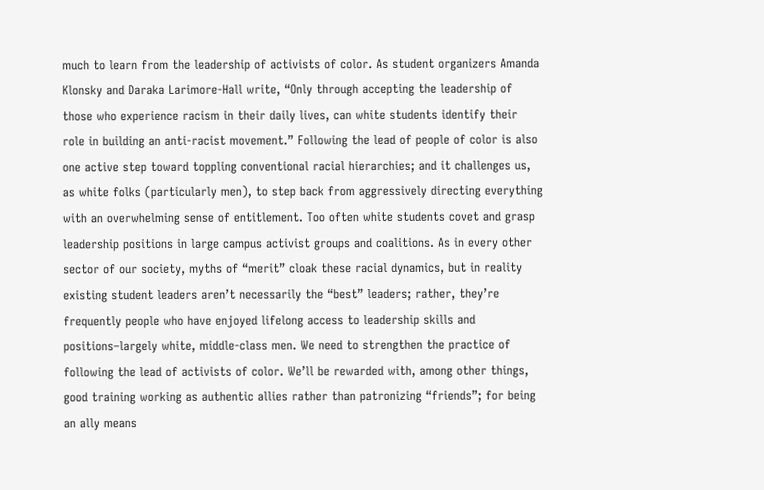much to learn from the leadership of activists of color. As student organizers Amanda Klonsky and Daraka Larimore-Hall write, “Only through accepting the leadership of those who experience racism in their daily lives, can white students identify their role in building an anti-racist movement.” Following the lead of people of color is also one active step toward toppling conventional racial hierarchies; and it challenges us, as white folks (particularly men), to step back from aggressively directing everything with an overwhelming sense of entitlement. Too often white students covet and grasp leadership positions in large campus activist groups and coalitions. As in every other sector of our society, myths of “merit” cloak these racial dynamics, but in reality existing student leaders aren’t necessarily the “best” leaders; rather, they’re frequently people who have enjoyed lifelong access to leadership skills and positions–largely white, middle-class men. We need to strengthen the practice of following the lead of activists of color. We’ll be rewarded with, among other things, good training working as authentic allies rather than patronizing “friends”; for being an ally means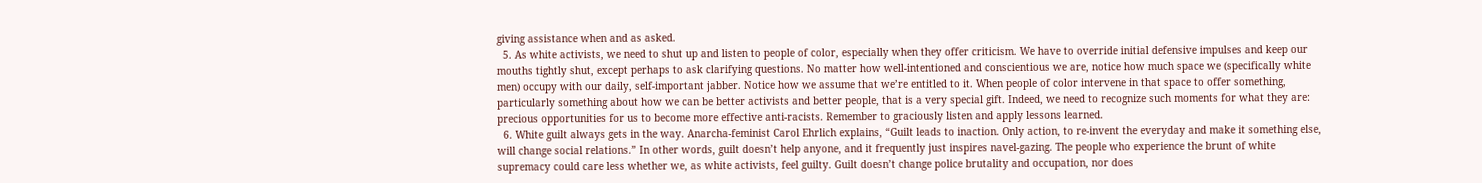giving assistance when and as asked.
  5. As white activists, we need to shut up and listen to people of color, especially when they offer criticism. We have to override initial defensive impulses and keep our mouths tightly shut, except perhaps to ask clarifying questions. No matter how well-intentioned and conscientious we are, notice how much space we (specifically white men) occupy with our daily, self-important jabber. Notice how we assume that we’re entitled to it. When people of color intervene in that space to offer something, particularly something about how we can be better activists and better people, that is a very special gift. Indeed, we need to recognize such moments for what they are: precious opportunities for us to become more effective anti-racists. Remember to graciously listen and apply lessons learned.
  6. White guilt always gets in the way. Anarcha-feminist Carol Ehrlich explains, “Guilt leads to inaction. Only action, to re-invent the everyday and make it something else, will change social relations.” In other words, guilt doesn’t help anyone, and it frequently just inspires navel-gazing. The people who experience the brunt of white supremacy could care less whether we, as white activists, feel guilty. Guilt doesn’t change police brutality and occupation, nor does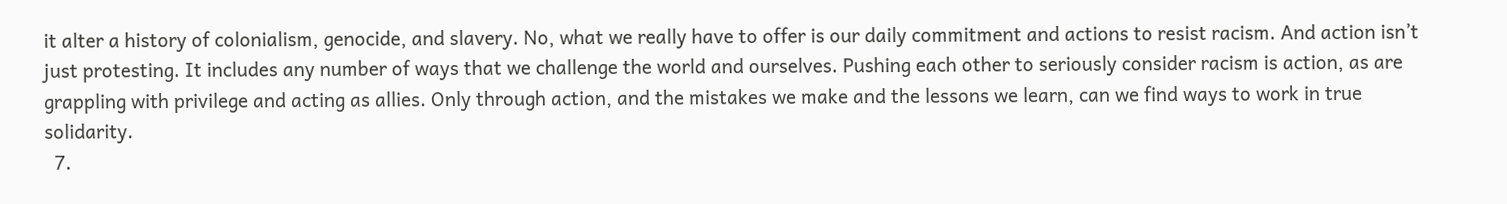it alter a history of colonialism, genocide, and slavery. No, what we really have to offer is our daily commitment and actions to resist racism. And action isn’t just protesting. It includes any number of ways that we challenge the world and ourselves. Pushing each other to seriously consider racism is action, as are grappling with privilege and acting as allies. Only through action, and the mistakes we make and the lessons we learn, can we find ways to work in true solidarity.
  7.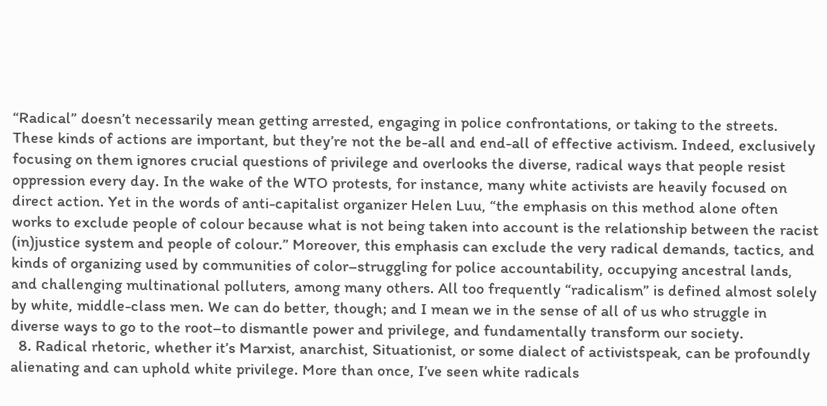“Radical” doesn’t necessarily mean getting arrested, engaging in police confrontations, or taking to the streets. These kinds of actions are important, but they’re not the be-all and end-all of effective activism. Indeed, exclusively focusing on them ignores crucial questions of privilege and overlooks the diverse, radical ways that people resist oppression every day. In the wake of the WTO protests, for instance, many white activists are heavily focused on direct action. Yet in the words of anti-capitalist organizer Helen Luu, “the emphasis on this method alone often works to exclude people of colour because what is not being taken into account is the relationship between the racist (in)justice system and people of colour.” Moreover, this emphasis can exclude the very radical demands, tactics, and kinds of organizing used by communities of color–struggling for police accountability, occupying ancestral lands, and challenging multinational polluters, among many others. All too frequently “radicalism” is defined almost solely by white, middle-class men. We can do better, though; and I mean we in the sense of all of us who struggle in diverse ways to go to the root–to dismantle power and privilege, and fundamentally transform our society.
  8. Radical rhetoric, whether it’s Marxist, anarchist, Situationist, or some dialect of activistspeak, can be profoundly alienating and can uphold white privilege. More than once, I’ve seen white radicals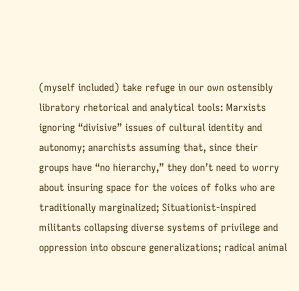(myself included) take refuge in our own ostensibly libratory rhetorical and analytical tools: Marxists ignoring “divisive” issues of cultural identity and autonomy; anarchists assuming that, since their groups have “no hierarchy,” they don’t need to worry about insuring space for the voices of folks who are traditionally marginalized; Situationist-inspired militants collapsing diverse systems of privilege and oppression into obscure generalizations; radical animal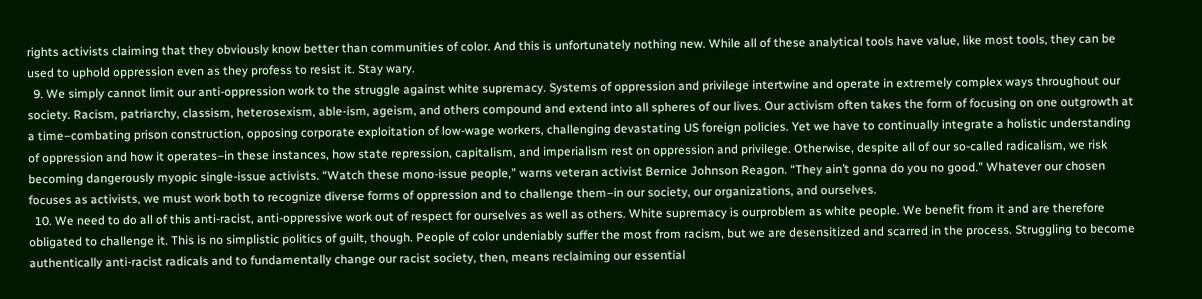rights activists claiming that they obviously know better than communities of color. And this is unfortunately nothing new. While all of these analytical tools have value, like most tools, they can be used to uphold oppression even as they profess to resist it. Stay wary.
  9. We simply cannot limit our anti-oppression work to the struggle against white supremacy. Systems of oppression and privilege intertwine and operate in extremely complex ways throughout our society. Racism, patriarchy, classism, heterosexism, able-ism, ageism, and others compound and extend into all spheres of our lives. Our activism often takes the form of focusing on one outgrowth at a time–combating prison construction, opposing corporate exploitation of low-wage workers, challenging devastating US foreign policies. Yet we have to continually integrate a holistic understanding of oppression and how it operates–in these instances, how state repression, capitalism, and imperialism rest on oppression and privilege. Otherwise, despite all of our so-called radicalism, we risk becoming dangerously myopic single-issue activists. “Watch these mono-issue people,” warns veteran activist Bernice Johnson Reagon. “They ain’t gonna do you no good.” Whatever our chosen focuses as activists, we must work both to recognize diverse forms of oppression and to challenge them–in our society, our organizations, and ourselves.
  10. We need to do all of this anti-racist, anti-oppressive work out of respect for ourselves as well as others. White supremacy is ourproblem as white people. We benefit from it and are therefore obligated to challenge it. This is no simplistic politics of guilt, though. People of color undeniably suffer the most from racism, but we are desensitized and scarred in the process. Struggling to become authentically anti-racist radicals and to fundamentally change our racist society, then, means reclaiming our essential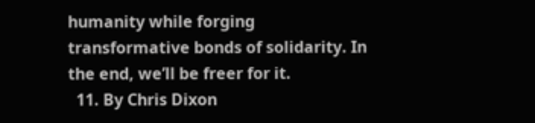humanity while forging transformative bonds of solidarity. In the end, we’ll be freer for it.
  11. By Chris Dixon